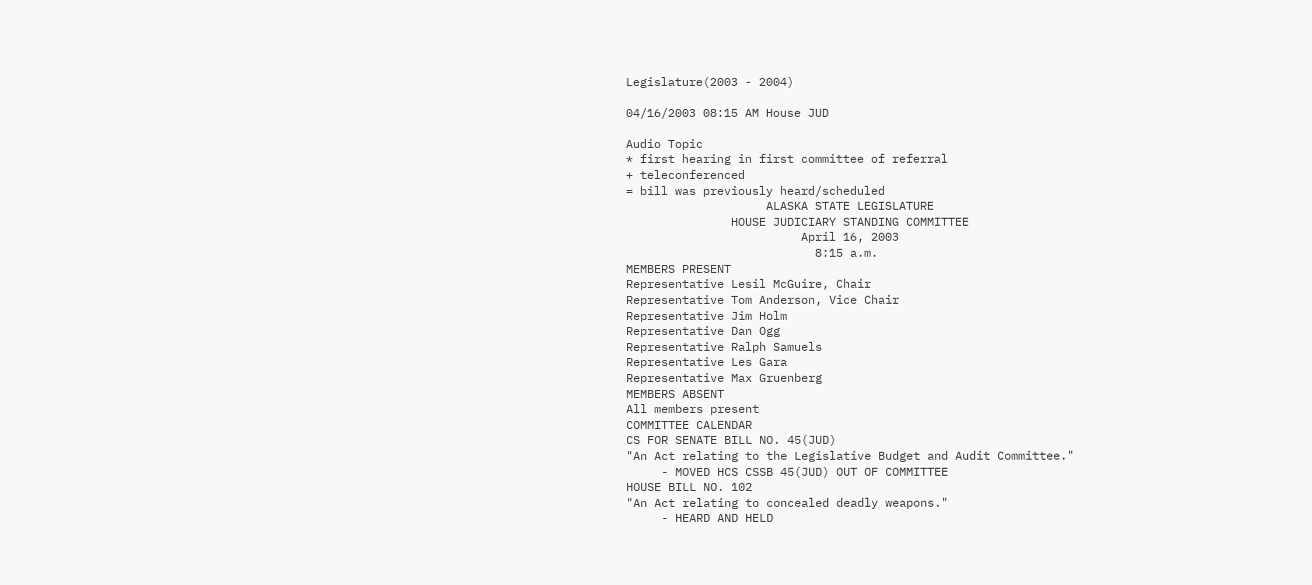Legislature(2003 - 2004)

04/16/2003 08:15 AM House JUD

Audio Topic
* first hearing in first committee of referral
+ teleconferenced
= bill was previously heard/scheduled
                    ALASKA STATE LEGISLATURE
               HOUSE JUDICIARY STANDING COMMITTEE
                         April 16, 2003
                           8:15 a.m.
MEMBERS PRESENT
Representative Lesil McGuire, Chair
Representative Tom Anderson, Vice Chair
Representative Jim Holm
Representative Dan Ogg
Representative Ralph Samuels
Representative Les Gara
Representative Max Gruenberg
MEMBERS ABSENT
All members present
COMMITTEE CALENDAR
CS FOR SENATE BILL NO. 45(JUD)
"An Act relating to the Legislative Budget and Audit Committee."
     - MOVED HCS CSSB 45(JUD) OUT OF COMMITTEE
HOUSE BILL NO. 102
"An Act relating to concealed deadly weapons."
     - HEARD AND HELD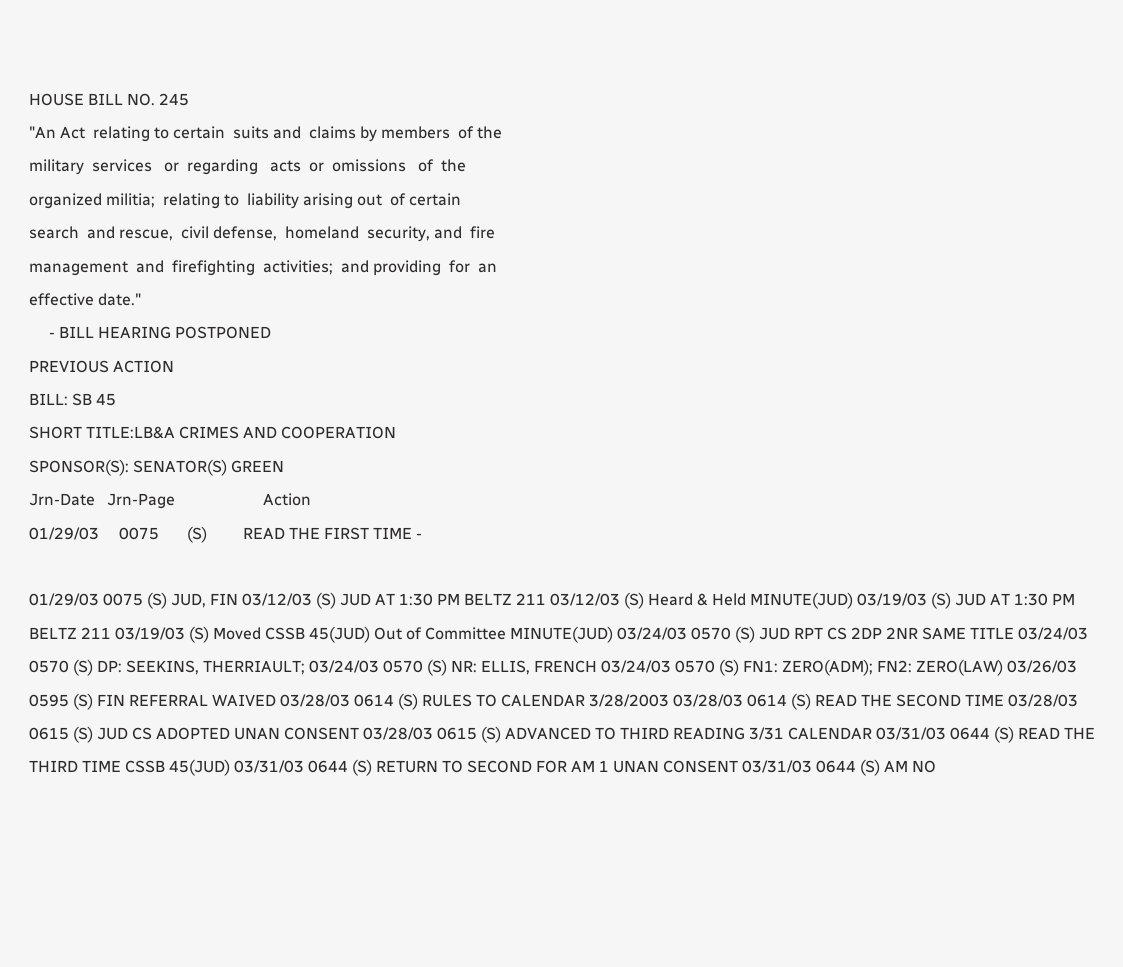HOUSE BILL NO. 245
"An Act  relating to certain  suits and  claims by members  of the
military  services   or  regarding   acts  or  omissions   of  the
organized militia;  relating to  liability arising out  of certain
search  and rescue,  civil defense,  homeland  security, and  fire
management  and  firefighting  activities;  and providing  for  an
effective date."
     - BILL HEARING POSTPONED
PREVIOUS ACTION
BILL: SB 45
SHORT TITLE:LB&A CRIMES AND COOPERATION
SPONSOR(S): SENATOR(S) GREEN
Jrn-Date   Jrn-Page                      Action
01/29/03     0075       (S)         READ THE FIRST TIME -

01/29/03 0075 (S) JUD, FIN 03/12/03 (S) JUD AT 1:30 PM BELTZ 211 03/12/03 (S) Heard & Held MINUTE(JUD) 03/19/03 (S) JUD AT 1:30 PM BELTZ 211 03/19/03 (S) Moved CSSB 45(JUD) Out of Committee MINUTE(JUD) 03/24/03 0570 (S) JUD RPT CS 2DP 2NR SAME TITLE 03/24/03 0570 (S) DP: SEEKINS, THERRIAULT; 03/24/03 0570 (S) NR: ELLIS, FRENCH 03/24/03 0570 (S) FN1: ZERO(ADM); FN2: ZERO(LAW) 03/26/03 0595 (S) FIN REFERRAL WAIVED 03/28/03 0614 (S) RULES TO CALENDAR 3/28/2003 03/28/03 0614 (S) READ THE SECOND TIME 03/28/03 0615 (S) JUD CS ADOPTED UNAN CONSENT 03/28/03 0615 (S) ADVANCED TO THIRD READING 3/31 CALENDAR 03/31/03 0644 (S) READ THE THIRD TIME CSSB 45(JUD) 03/31/03 0644 (S) RETURN TO SECOND FOR AM 1 UNAN CONSENT 03/31/03 0644 (S) AM NO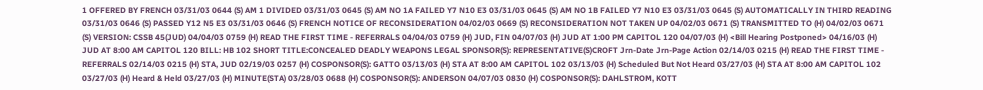1 OFFERED BY FRENCH 03/31/03 0644 (S) AM 1 DIVIDED 03/31/03 0645 (S) AM NO 1A FAILED Y7 N10 E3 03/31/03 0645 (S) AM NO 1B FAILED Y7 N10 E3 03/31/03 0645 (S) AUTOMATICALLY IN THIRD READING 03/31/03 0646 (S) PASSED Y12 N5 E3 03/31/03 0646 (S) FRENCH NOTICE OF RECONSIDERATION 04/02/03 0669 (S) RECONSIDERATION NOT TAKEN UP 04/02/03 0671 (S) TRANSMITTED TO (H) 04/02/03 0671 (S) VERSION: CSSB 45(JUD) 04/04/03 0759 (H) READ THE FIRST TIME - REFERRALS 04/04/03 0759 (H) JUD, FIN 04/07/03 (H) JUD AT 1:00 PM CAPITOL 120 04/07/03 (H) <Bill Hearing Postponed> 04/16/03 (H) JUD AT 8:00 AM CAPITOL 120 BILL: HB 102 SHORT TITLE:CONCEALED DEADLY WEAPONS LEGAL SPONSOR(S): REPRESENTATIVE(S)CROFT Jrn-Date Jrn-Page Action 02/14/03 0215 (H) READ THE FIRST TIME - REFERRALS 02/14/03 0215 (H) STA, JUD 02/19/03 0257 (H) COSPONSOR(S): GATTO 03/13/03 (H) STA AT 8:00 AM CAPITOL 102 03/13/03 (H) Scheduled But Not Heard 03/27/03 (H) STA AT 8:00 AM CAPITOL 102 03/27/03 (H) Heard & Held 03/27/03 (H) MINUTE(STA) 03/28/03 0688 (H) COSPONSOR(S): ANDERSON 04/07/03 0830 (H) COSPONSOR(S): DAHLSTROM, KOTT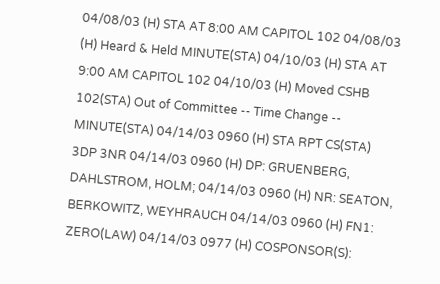04/08/03 (H) STA AT 8:00 AM CAPITOL 102 04/08/03 (H) Heard & Held MINUTE(STA) 04/10/03 (H) STA AT 9:00 AM CAPITOL 102 04/10/03 (H) Moved CSHB 102(STA) Out of Committee -- Time Change -- MINUTE(STA) 04/14/03 0960 (H) STA RPT CS(STA) 3DP 3NR 04/14/03 0960 (H) DP: GRUENBERG, DAHLSTROM, HOLM; 04/14/03 0960 (H) NR: SEATON, BERKOWITZ, WEYHRAUCH 04/14/03 0960 (H) FN1: ZERO(LAW) 04/14/03 0977 (H) COSPONSOR(S):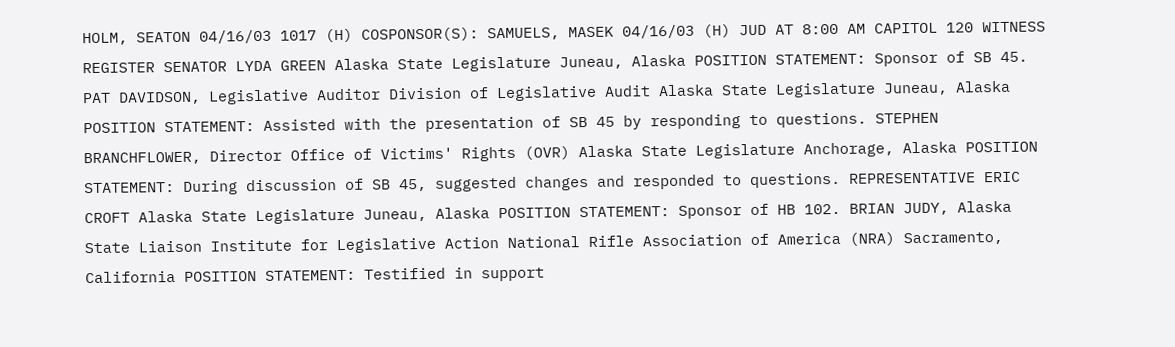HOLM, SEATON 04/16/03 1017 (H) COSPONSOR(S): SAMUELS, MASEK 04/16/03 (H) JUD AT 8:00 AM CAPITOL 120 WITNESS REGISTER SENATOR LYDA GREEN Alaska State Legislature Juneau, Alaska POSITION STATEMENT: Sponsor of SB 45. PAT DAVIDSON, Legislative Auditor Division of Legislative Audit Alaska State Legislature Juneau, Alaska POSITION STATEMENT: Assisted with the presentation of SB 45 by responding to questions. STEPHEN BRANCHFLOWER, Director Office of Victims' Rights (OVR) Alaska State Legislature Anchorage, Alaska POSITION STATEMENT: During discussion of SB 45, suggested changes and responded to questions. REPRESENTATIVE ERIC CROFT Alaska State Legislature Juneau, Alaska POSITION STATEMENT: Sponsor of HB 102. BRIAN JUDY, Alaska State Liaison Institute for Legislative Action National Rifle Association of America (NRA) Sacramento, California POSITION STATEMENT: Testified in support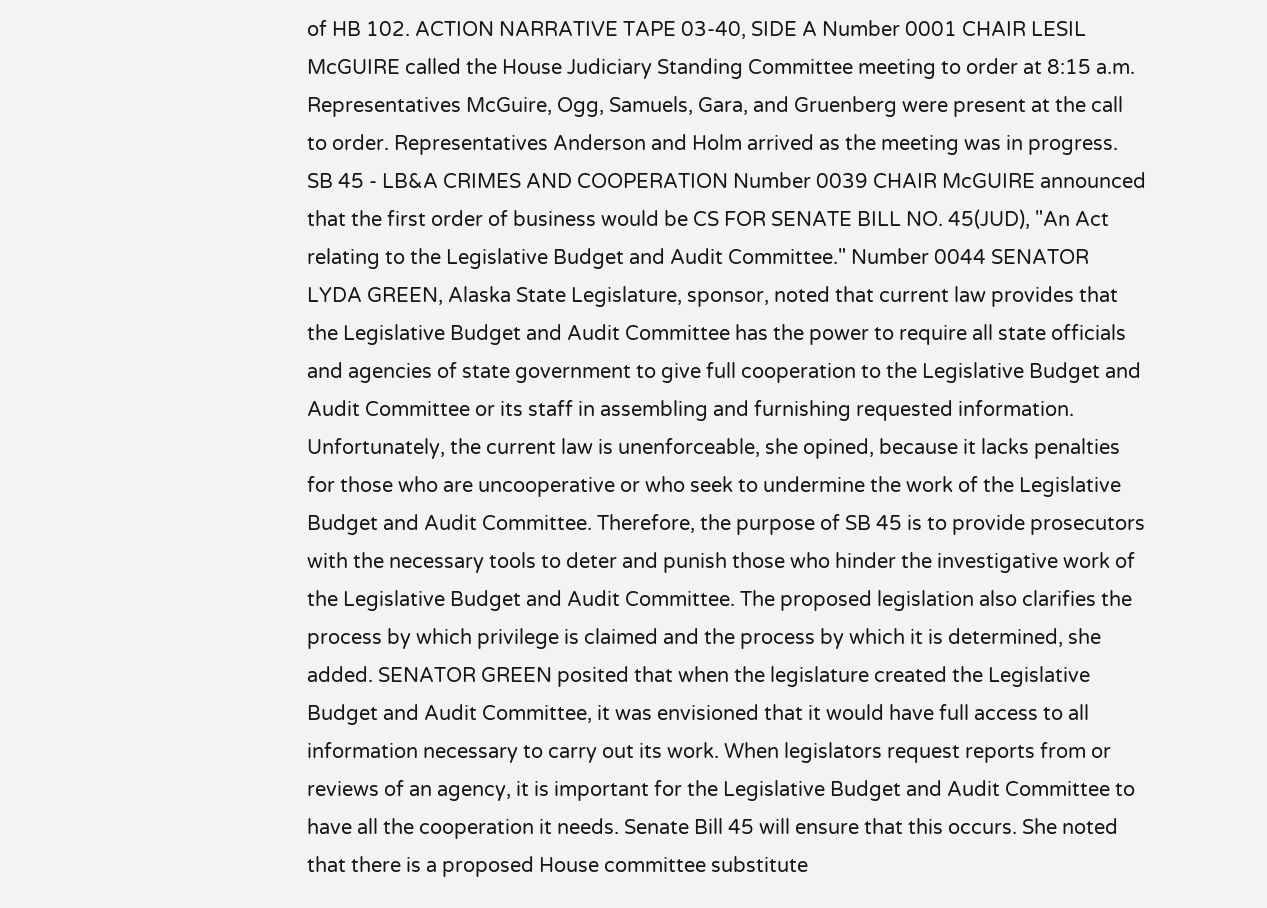of HB 102. ACTION NARRATIVE TAPE 03-40, SIDE A Number 0001 CHAIR LESIL McGUIRE called the House Judiciary Standing Committee meeting to order at 8:15 a.m. Representatives McGuire, Ogg, Samuels, Gara, and Gruenberg were present at the call to order. Representatives Anderson and Holm arrived as the meeting was in progress. SB 45 - LB&A CRIMES AND COOPERATION Number 0039 CHAIR McGUIRE announced that the first order of business would be CS FOR SENATE BILL NO. 45(JUD), "An Act relating to the Legislative Budget and Audit Committee." Number 0044 SENATOR LYDA GREEN, Alaska State Legislature, sponsor, noted that current law provides that the Legislative Budget and Audit Committee has the power to require all state officials and agencies of state government to give full cooperation to the Legislative Budget and Audit Committee or its staff in assembling and furnishing requested information. Unfortunately, the current law is unenforceable, she opined, because it lacks penalties for those who are uncooperative or who seek to undermine the work of the Legislative Budget and Audit Committee. Therefore, the purpose of SB 45 is to provide prosecutors with the necessary tools to deter and punish those who hinder the investigative work of the Legislative Budget and Audit Committee. The proposed legislation also clarifies the process by which privilege is claimed and the process by which it is determined, she added. SENATOR GREEN posited that when the legislature created the Legislative Budget and Audit Committee, it was envisioned that it would have full access to all information necessary to carry out its work. When legislators request reports from or reviews of an agency, it is important for the Legislative Budget and Audit Committee to have all the cooperation it needs. Senate Bill 45 will ensure that this occurs. She noted that there is a proposed House committee substitute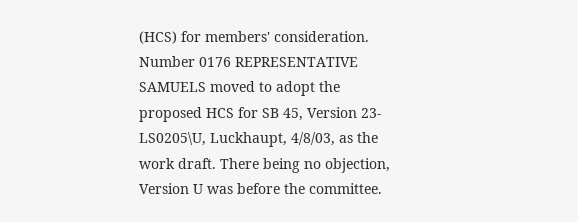(HCS) for members' consideration. Number 0176 REPRESENTATIVE SAMUELS moved to adopt the proposed HCS for SB 45, Version 23-LS0205\U, Luckhaupt, 4/8/03, as the work draft. There being no objection, Version U was before the committee.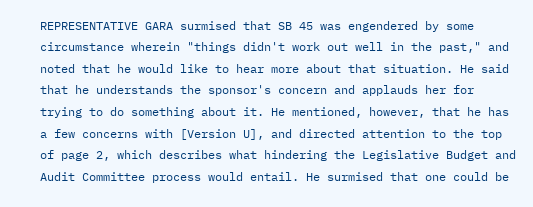REPRESENTATIVE GARA surmised that SB 45 was engendered by some circumstance wherein "things didn't work out well in the past," and noted that he would like to hear more about that situation. He said that he understands the sponsor's concern and applauds her for trying to do something about it. He mentioned, however, that he has a few concerns with [Version U], and directed attention to the top of page 2, which describes what hindering the Legislative Budget and Audit Committee process would entail. He surmised that one could be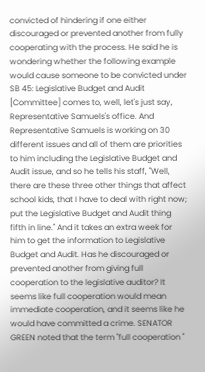convicted of hindering if one either discouraged or prevented another from fully cooperating with the process. He said he is wondering whether the following example would cause someone to be convicted under SB 45: Legislative Budget and Audit [Committee] comes to, well, let's just say, Representative Samuels's office. And Representative Samuels is working on 30 different issues and all of them are priorities to him including the Legislative Budget and Audit issue, and so he tells his staff, "Well, there are these three other things that affect school kids, that I have to deal with right now; put the Legislative Budget and Audit thing fifth in line." And it takes an extra week for him to get the information to Legislative Budget and Audit. Has he discouraged or prevented another from giving full cooperation to the legislative auditor? It seems like full cooperation would mean immediate cooperation, and it seems like he would have committed a crime. SENATOR GREEN noted that the term "full cooperation "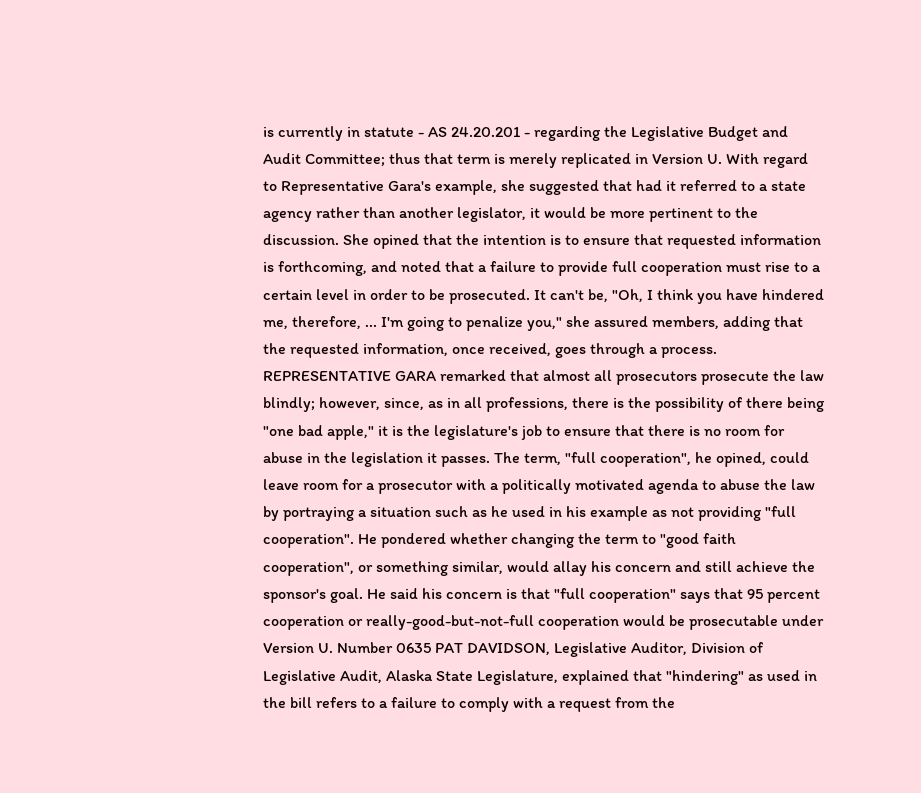is currently in statute - AS 24.20.201 - regarding the Legislative Budget and Audit Committee; thus that term is merely replicated in Version U. With regard to Representative Gara's example, she suggested that had it referred to a state agency rather than another legislator, it would be more pertinent to the discussion. She opined that the intention is to ensure that requested information is forthcoming, and noted that a failure to provide full cooperation must rise to a certain level in order to be prosecuted. It can't be, "Oh, I think you have hindered me, therefore, ... I'm going to penalize you," she assured members, adding that the requested information, once received, goes through a process. REPRESENTATIVE GARA remarked that almost all prosecutors prosecute the law blindly; however, since, as in all professions, there is the possibility of there being "one bad apple," it is the legislature's job to ensure that there is no room for abuse in the legislation it passes. The term, "full cooperation", he opined, could leave room for a prosecutor with a politically motivated agenda to abuse the law by portraying a situation such as he used in his example as not providing "full cooperation". He pondered whether changing the term to "good faith cooperation", or something similar, would allay his concern and still achieve the sponsor's goal. He said his concern is that "full cooperation" says that 95 percent cooperation or really-good-but-not-full cooperation would be prosecutable under Version U. Number 0635 PAT DAVIDSON, Legislative Auditor, Division of Legislative Audit, Alaska State Legislature, explained that "hindering" as used in the bill refers to a failure to comply with a request from the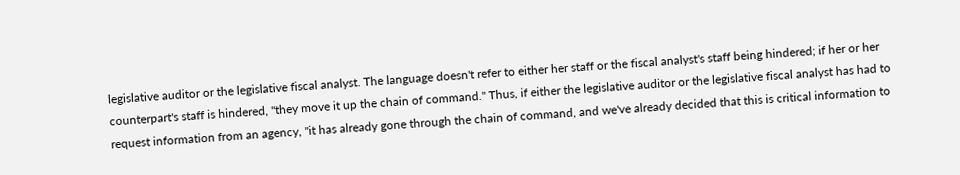legislative auditor or the legislative fiscal analyst. The language doesn't refer to either her staff or the fiscal analyst's staff being hindered; if her or her counterpart's staff is hindered, "they move it up the chain of command." Thus, if either the legislative auditor or the legislative fiscal analyst has had to request information from an agency, "it has already gone through the chain of command, and we've already decided that this is critical information to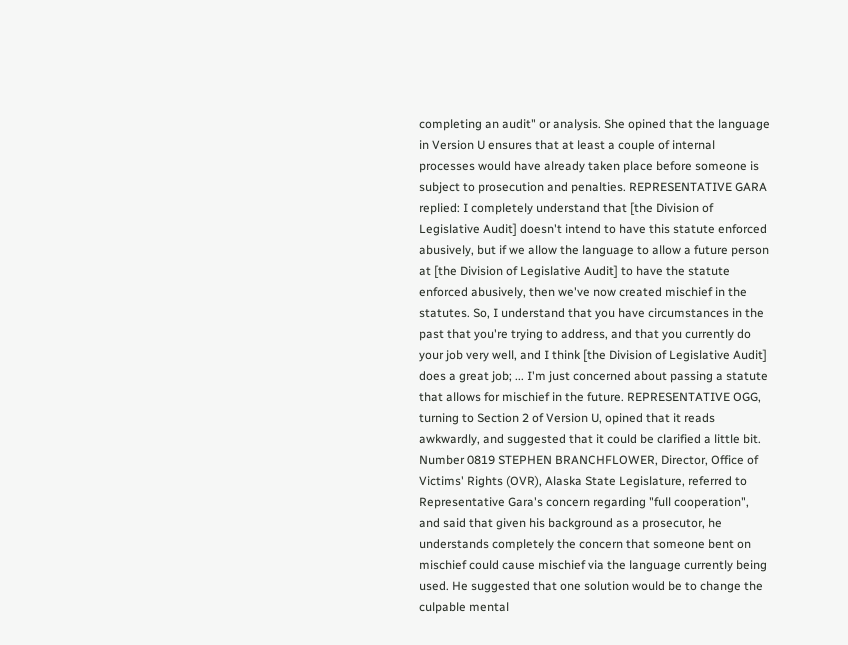completing an audit" or analysis. She opined that the language in Version U ensures that at least a couple of internal processes would have already taken place before someone is subject to prosecution and penalties. REPRESENTATIVE GARA replied: I completely understand that [the Division of Legislative Audit] doesn't intend to have this statute enforced abusively, but if we allow the language to allow a future person at [the Division of Legislative Audit] to have the statute enforced abusively, then we've now created mischief in the statutes. So, I understand that you have circumstances in the past that you're trying to address, and that you currently do your job very well, and I think [the Division of Legislative Audit] does a great job; ... I'm just concerned about passing a statute that allows for mischief in the future. REPRESENTATIVE OGG, turning to Section 2 of Version U, opined that it reads awkwardly, and suggested that it could be clarified a little bit. Number 0819 STEPHEN BRANCHFLOWER, Director, Office of Victims' Rights (OVR), Alaska State Legislature, referred to Representative Gara's concern regarding "full cooperation", and said that given his background as a prosecutor, he understands completely the concern that someone bent on mischief could cause mischief via the language currently being used. He suggested that one solution would be to change the culpable mental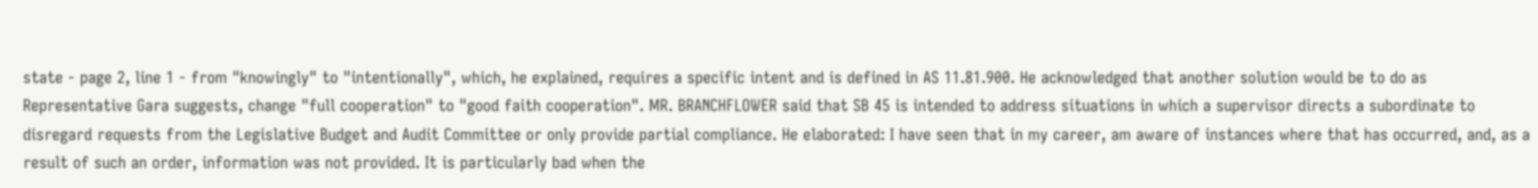state - page 2, line 1 - from "knowingly" to "intentionally", which, he explained, requires a specific intent and is defined in AS 11.81.900. He acknowledged that another solution would be to do as Representative Gara suggests, change "full cooperation" to "good faith cooperation". MR. BRANCHFLOWER said that SB 45 is intended to address situations in which a supervisor directs a subordinate to disregard requests from the Legislative Budget and Audit Committee or only provide partial compliance. He elaborated: I have seen that in my career, am aware of instances where that has occurred, and, as a result of such an order, information was not provided. It is particularly bad when the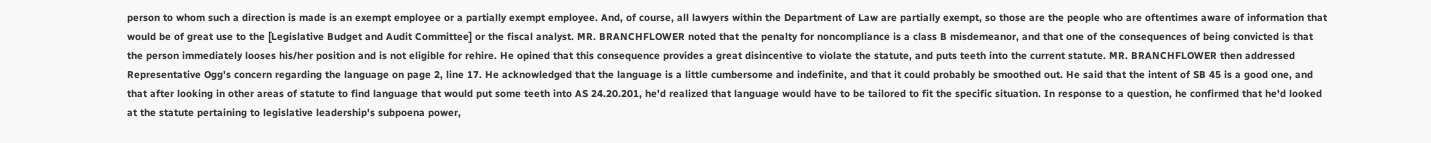person to whom such a direction is made is an exempt employee or a partially exempt employee. And, of course, all lawyers within the Department of Law are partially exempt, so those are the people who are oftentimes aware of information that would be of great use to the [Legislative Budget and Audit Committee] or the fiscal analyst. MR. BRANCHFLOWER noted that the penalty for noncompliance is a class B misdemeanor, and that one of the consequences of being convicted is that the person immediately looses his/her position and is not eligible for rehire. He opined that this consequence provides a great disincentive to violate the statute, and puts teeth into the current statute. MR. BRANCHFLOWER then addressed Representative Ogg's concern regarding the language on page 2, line 17. He acknowledged that the language is a little cumbersome and indefinite, and that it could probably be smoothed out. He said that the intent of SB 45 is a good one, and that after looking in other areas of statute to find language that would put some teeth into AS 24.20.201, he'd realized that language would have to be tailored to fit the specific situation. In response to a question, he confirmed that he'd looked at the statute pertaining to legislative leadership's subpoena power,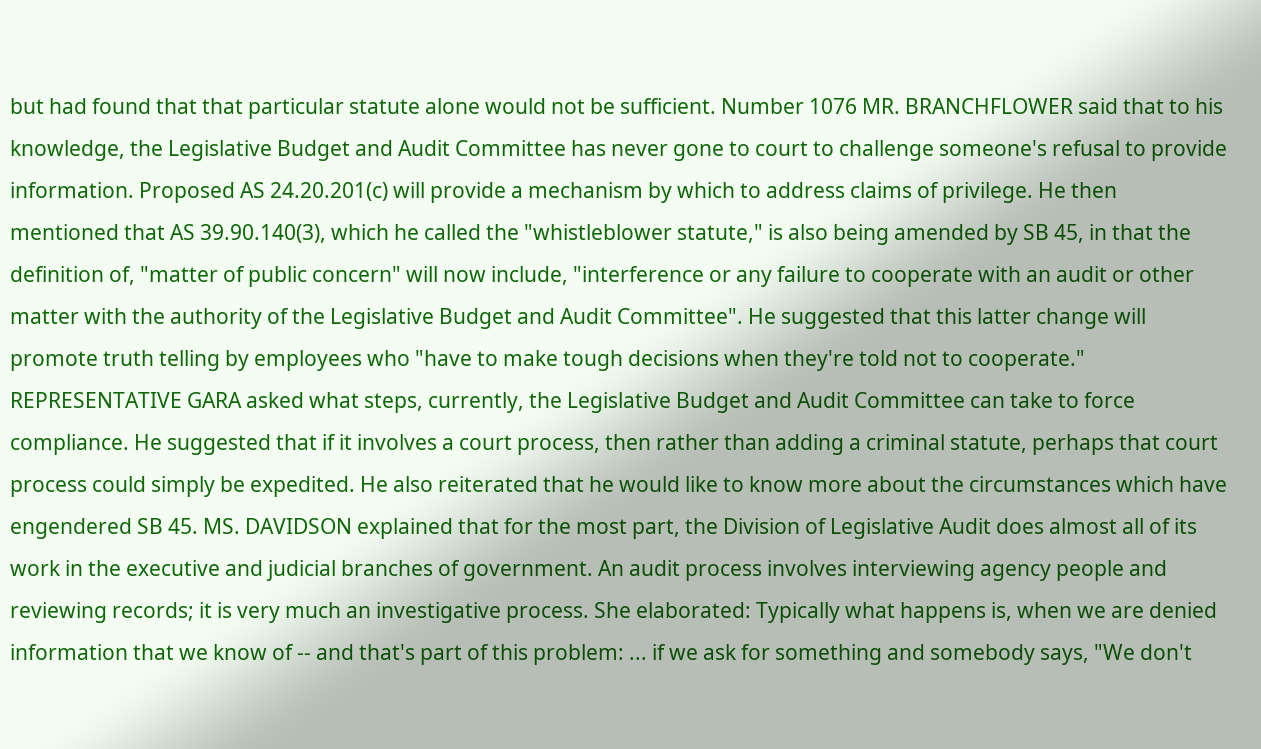but had found that that particular statute alone would not be sufficient. Number 1076 MR. BRANCHFLOWER said that to his knowledge, the Legislative Budget and Audit Committee has never gone to court to challenge someone's refusal to provide information. Proposed AS 24.20.201(c) will provide a mechanism by which to address claims of privilege. He then mentioned that AS 39.90.140(3), which he called the "whistleblower statute," is also being amended by SB 45, in that the definition of, "matter of public concern" will now include, "interference or any failure to cooperate with an audit or other matter with the authority of the Legislative Budget and Audit Committee". He suggested that this latter change will promote truth telling by employees who "have to make tough decisions when they're told not to cooperate." REPRESENTATIVE GARA asked what steps, currently, the Legislative Budget and Audit Committee can take to force compliance. He suggested that if it involves a court process, then rather than adding a criminal statute, perhaps that court process could simply be expedited. He also reiterated that he would like to know more about the circumstances which have engendered SB 45. MS. DAVIDSON explained that for the most part, the Division of Legislative Audit does almost all of its work in the executive and judicial branches of government. An audit process involves interviewing agency people and reviewing records; it is very much an investigative process. She elaborated: Typically what happens is, when we are denied information that we know of -- and that's part of this problem: ... if we ask for something and somebody says, "We don't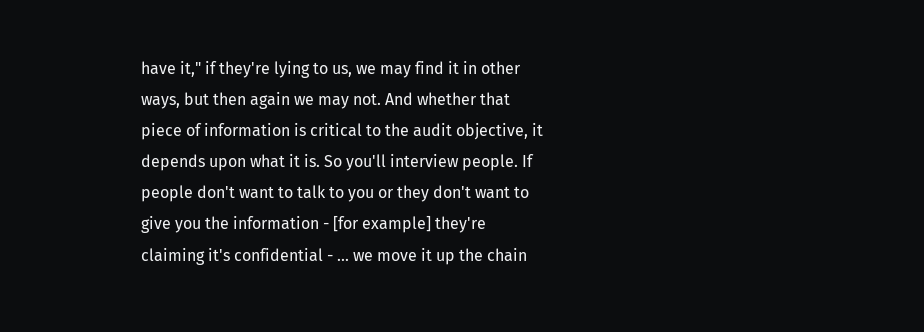have it," if they're lying to us, we may find it in other ways, but then again we may not. And whether that piece of information is critical to the audit objective, it depends upon what it is. So you'll interview people. If people don't want to talk to you or they don't want to give you the information - [for example] they're claiming it's confidential - ... we move it up the chain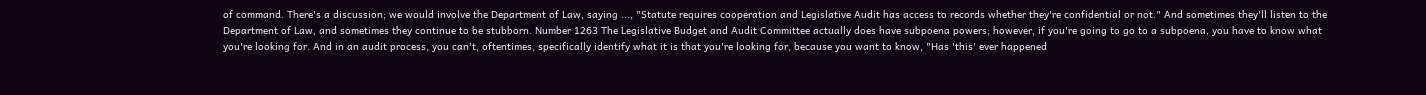of command. There's a discussion; we would involve the Department of Law, saying ..., "Statute requires cooperation and Legislative Audit has access to records whether they're confidential or not." And sometimes they'll listen to the Department of Law, and sometimes they continue to be stubborn. Number 1263 The Legislative Budget and Audit Committee actually does have subpoena powers; however, if you're going to go to a subpoena, you have to know what you're looking for. And in an audit process, you can't, oftentimes, specifically identify what it is that you're looking for, because you want to know, "Has 'this' ever happened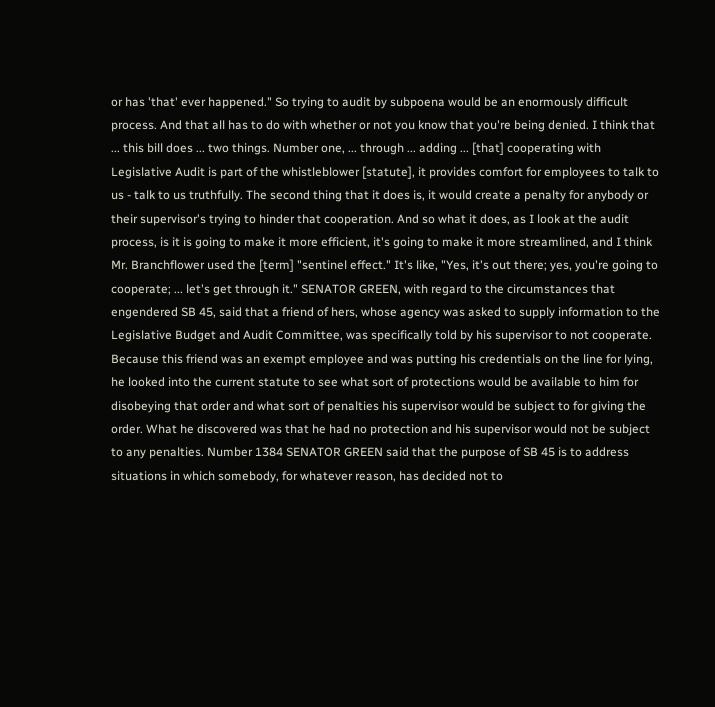or has 'that' ever happened." So trying to audit by subpoena would be an enormously difficult process. And that all has to do with whether or not you know that you're being denied. I think that ... this bill does ... two things. Number one, ... through ... adding ... [that] cooperating with Legislative Audit is part of the whistleblower [statute], it provides comfort for employees to talk to us - talk to us truthfully. The second thing that it does is, it would create a penalty for anybody or their supervisor's trying to hinder that cooperation. And so what it does, as I look at the audit process, is it is going to make it more efficient, it's going to make it more streamlined, and I think Mr. Branchflower used the [term] "sentinel effect." It's like, "Yes, it's out there; yes, you're going to cooperate; ... let's get through it." SENATOR GREEN, with regard to the circumstances that engendered SB 45, said that a friend of hers, whose agency was asked to supply information to the Legislative Budget and Audit Committee, was specifically told by his supervisor to not cooperate. Because this friend was an exempt employee and was putting his credentials on the line for lying, he looked into the current statute to see what sort of protections would be available to him for disobeying that order and what sort of penalties his supervisor would be subject to for giving the order. What he discovered was that he had no protection and his supervisor would not be subject to any penalties. Number 1384 SENATOR GREEN said that the purpose of SB 45 is to address situations in which somebody, for whatever reason, has decided not to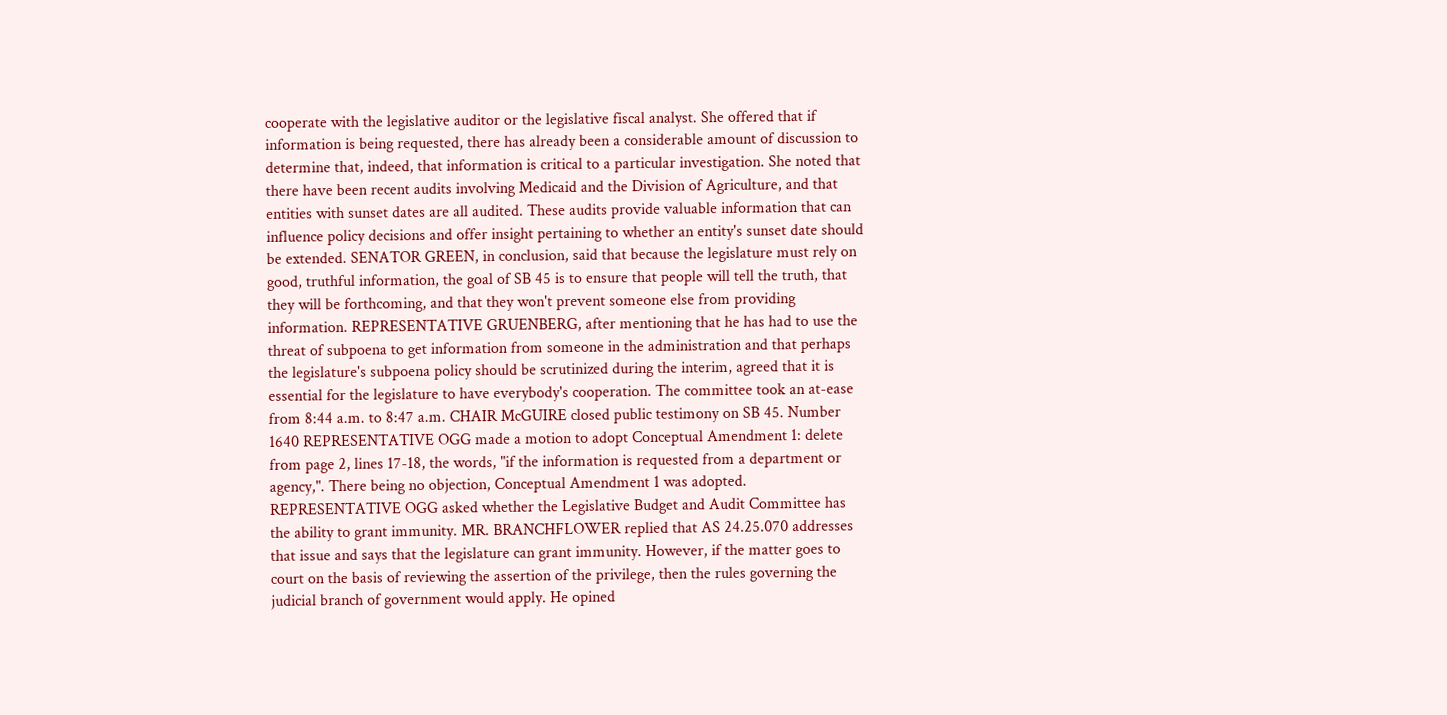cooperate with the legislative auditor or the legislative fiscal analyst. She offered that if information is being requested, there has already been a considerable amount of discussion to determine that, indeed, that information is critical to a particular investigation. She noted that there have been recent audits involving Medicaid and the Division of Agriculture, and that entities with sunset dates are all audited. These audits provide valuable information that can influence policy decisions and offer insight pertaining to whether an entity's sunset date should be extended. SENATOR GREEN, in conclusion, said that because the legislature must rely on good, truthful information, the goal of SB 45 is to ensure that people will tell the truth, that they will be forthcoming, and that they won't prevent someone else from providing information. REPRESENTATIVE GRUENBERG, after mentioning that he has had to use the threat of subpoena to get information from someone in the administration and that perhaps the legislature's subpoena policy should be scrutinized during the interim, agreed that it is essential for the legislature to have everybody's cooperation. The committee took an at-ease from 8:44 a.m. to 8:47 a.m. CHAIR McGUIRE closed public testimony on SB 45. Number 1640 REPRESENTATIVE OGG made a motion to adopt Conceptual Amendment 1: delete from page 2, lines 17-18, the words, "if the information is requested from a department or agency,". There being no objection, Conceptual Amendment 1 was adopted. REPRESENTATIVE OGG asked whether the Legislative Budget and Audit Committee has the ability to grant immunity. MR. BRANCHFLOWER replied that AS 24.25.070 addresses that issue and says that the legislature can grant immunity. However, if the matter goes to court on the basis of reviewing the assertion of the privilege, then the rules governing the judicial branch of government would apply. He opined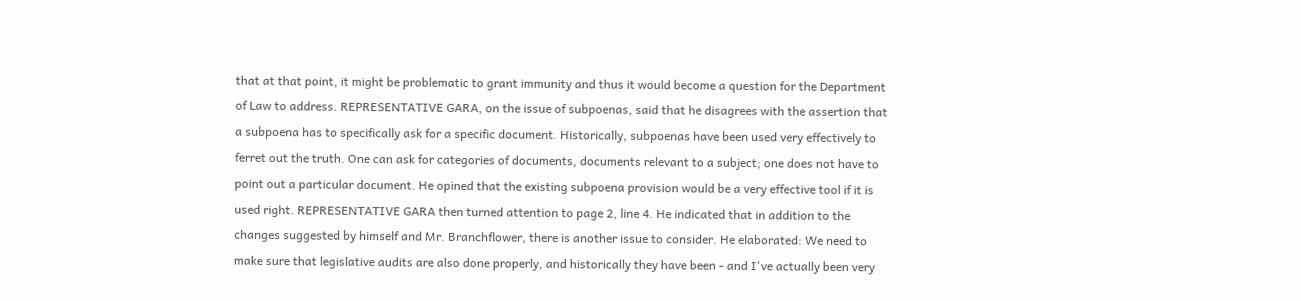that at that point, it might be problematic to grant immunity and thus it would become a question for the Department of Law to address. REPRESENTATIVE GARA, on the issue of subpoenas, said that he disagrees with the assertion that a subpoena has to specifically ask for a specific document. Historically, subpoenas have been used very effectively to ferret out the truth. One can ask for categories of documents, documents relevant to a subject; one does not have to point out a particular document. He opined that the existing subpoena provision would be a very effective tool if it is used right. REPRESENTATIVE GARA then turned attention to page 2, line 4. He indicated that in addition to the changes suggested by himself and Mr. Branchflower, there is another issue to consider. He elaborated: We need to make sure that legislative audits are also done properly, and historically they have been - and I've actually been very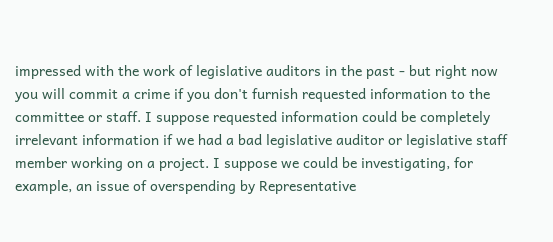impressed with the work of legislative auditors in the past - but right now you will commit a crime if you don't furnish requested information to the committee or staff. I suppose requested information could be completely irrelevant information if we had a bad legislative auditor or legislative staff member working on a project. I suppose we could be investigating, for example, an issue of overspending by Representative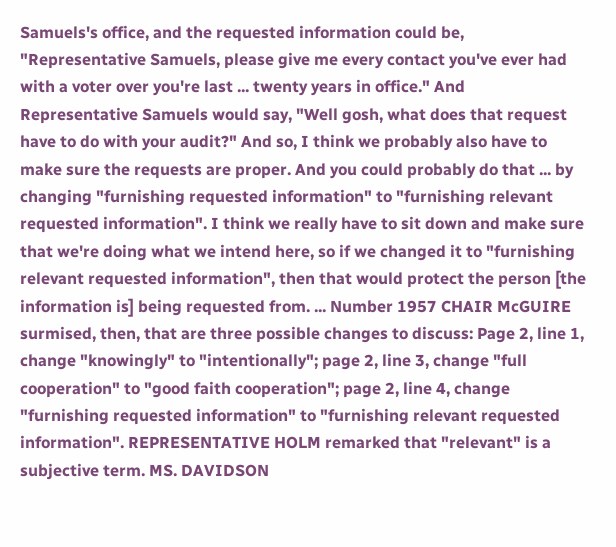Samuels's office, and the requested information could be, "Representative Samuels, please give me every contact you've ever had with a voter over you're last ... twenty years in office." And Representative Samuels would say, "Well gosh, what does that request have to do with your audit?" And so, I think we probably also have to make sure the requests are proper. And you could probably do that ... by changing "furnishing requested information" to "furnishing relevant requested information". I think we really have to sit down and make sure that we're doing what we intend here, so if we changed it to "furnishing relevant requested information", then that would protect the person [the information is] being requested from. ... Number 1957 CHAIR McGUIRE surmised, then, that are three possible changes to discuss: Page 2, line 1, change "knowingly" to "intentionally"; page 2, line 3, change "full cooperation" to "good faith cooperation"; page 2, line 4, change "furnishing requested information" to "furnishing relevant requested information". REPRESENTATIVE HOLM remarked that "relevant" is a subjective term. MS. DAVIDSON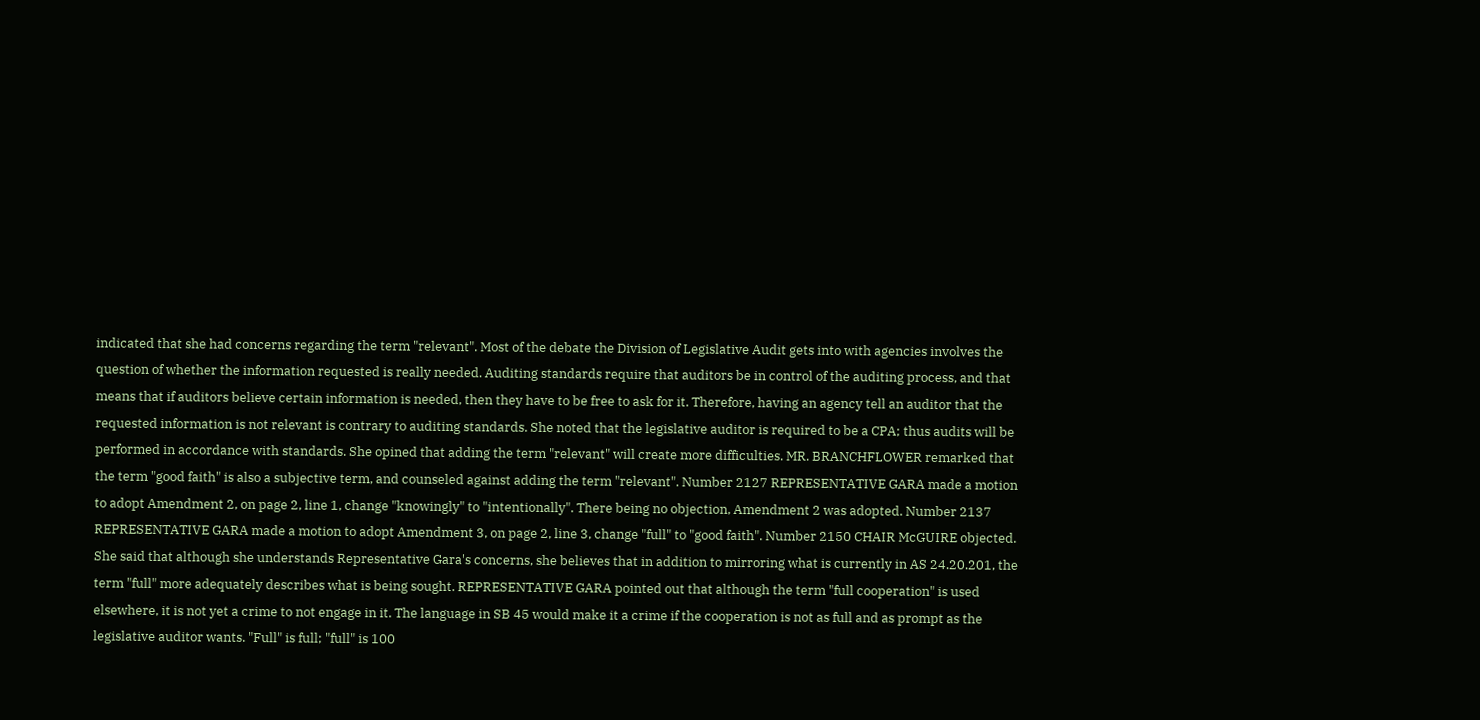indicated that she had concerns regarding the term "relevant". Most of the debate the Division of Legislative Audit gets into with agencies involves the question of whether the information requested is really needed. Auditing standards require that auditors be in control of the auditing process, and that means that if auditors believe certain information is needed, then they have to be free to ask for it. Therefore, having an agency tell an auditor that the requested information is not relevant is contrary to auditing standards. She noted that the legislative auditor is required to be a CPA; thus audits will be performed in accordance with standards. She opined that adding the term "relevant" will create more difficulties. MR. BRANCHFLOWER remarked that the term "good faith" is also a subjective term, and counseled against adding the term "relevant". Number 2127 REPRESENTATIVE GARA made a motion to adopt Amendment 2, on page 2, line 1, change "knowingly" to "intentionally". There being no objection, Amendment 2 was adopted. Number 2137 REPRESENTATIVE GARA made a motion to adopt Amendment 3, on page 2, line 3, change "full" to "good faith". Number 2150 CHAIR McGUIRE objected. She said that although she understands Representative Gara's concerns, she believes that in addition to mirroring what is currently in AS 24.20.201, the term "full" more adequately describes what is being sought. REPRESENTATIVE GARA pointed out that although the term "full cooperation" is used elsewhere, it is not yet a crime to not engage in it. The language in SB 45 would make it a crime if the cooperation is not as full and as prompt as the legislative auditor wants. "Full" is full; "full" is 100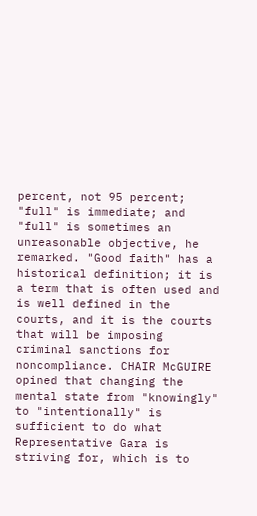percent, not 95 percent; "full" is immediate; and "full" is sometimes an unreasonable objective, he remarked. "Good faith" has a historical definition; it is a term that is often used and is well defined in the courts, and it is the courts that will be imposing criminal sanctions for noncompliance. CHAIR McGUIRE opined that changing the mental state from "knowingly" to "intentionally" is sufficient to do what Representative Gara is striving for, which is to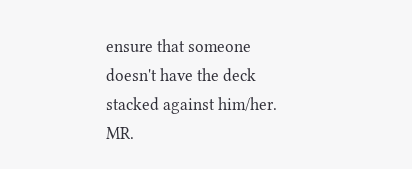ensure that someone doesn't have the deck stacked against him/her. MR.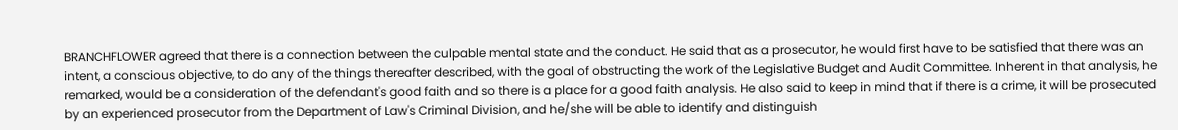BRANCHFLOWER agreed that there is a connection between the culpable mental state and the conduct. He said that as a prosecutor, he would first have to be satisfied that there was an intent, a conscious objective, to do any of the things thereafter described, with the goal of obstructing the work of the Legislative Budget and Audit Committee. Inherent in that analysis, he remarked, would be a consideration of the defendant's good faith and so there is a place for a good faith analysis. He also said to keep in mind that if there is a crime, it will be prosecuted by an experienced prosecutor from the Department of Law's Criminal Division, and he/she will be able to identify and distinguish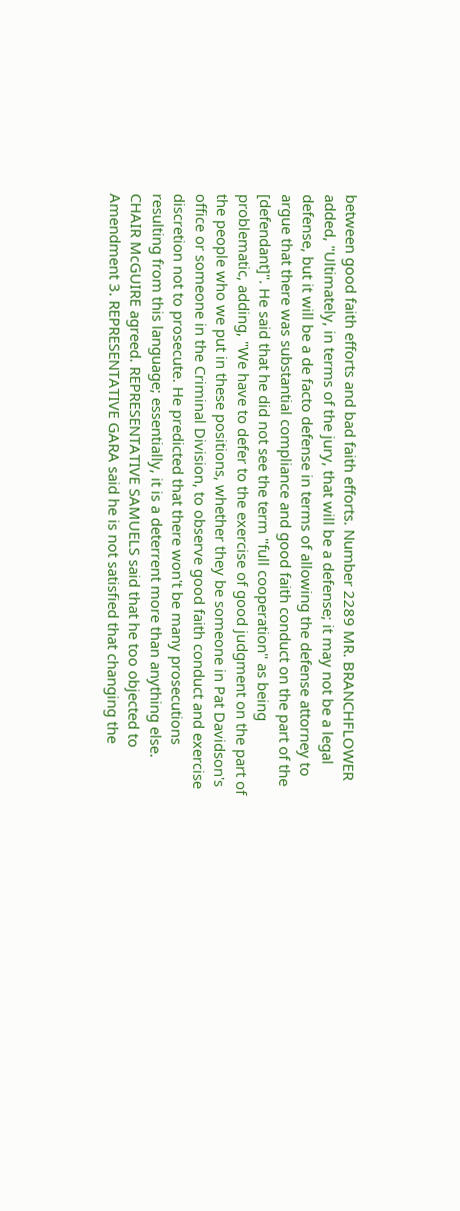between good faith efforts and bad faith efforts. Number 2289 MR. BRANCHFLOWER added, "Ultimately, in terms of the jury, that will be a defense; it may not be a legal defense, but it will be a de facto defense in terms of allowing the defense attorney to argue that there was substantial compliance and good faith conduct on the part of the [defendant]". He said that he did not see the term "full cooperation" as being problematic, adding, "We have to defer to the exercise of good judgment on the part of the people who we put in these positions, whether they be someone in Pat Davidson's office or someone in the Criminal Division, to observe good faith conduct and exercise discretion not to prosecute. He predicted that there won't be many prosecutions resulting from this language; essentially, it is a deterrent more than anything else. CHAIR McGUIRE agreed. REPRESENTATIVE SAMUELS said that he too objected to Amendment 3. REPRESENTATIVE GARA said he is not satisfied that changing the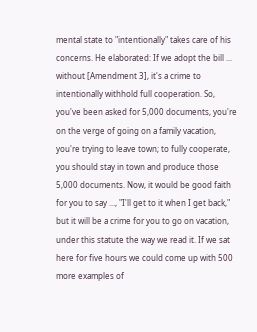mental state to "intentionally" takes care of his concerns. He elaborated: If we adopt the bill ... without [Amendment 3], it's a crime to intentionally withhold full cooperation. So, you've been asked for 5,000 documents, you're on the verge of going on a family vacation, you're trying to leave town; to fully cooperate, you should stay in town and produce those 5,000 documents. Now, it would be good faith for you to say ..., "I'll get to it when I get back," but it will be a crime for you to go on vacation, under this statute the way we read it. If we sat here for five hours we could come up with 500 more examples of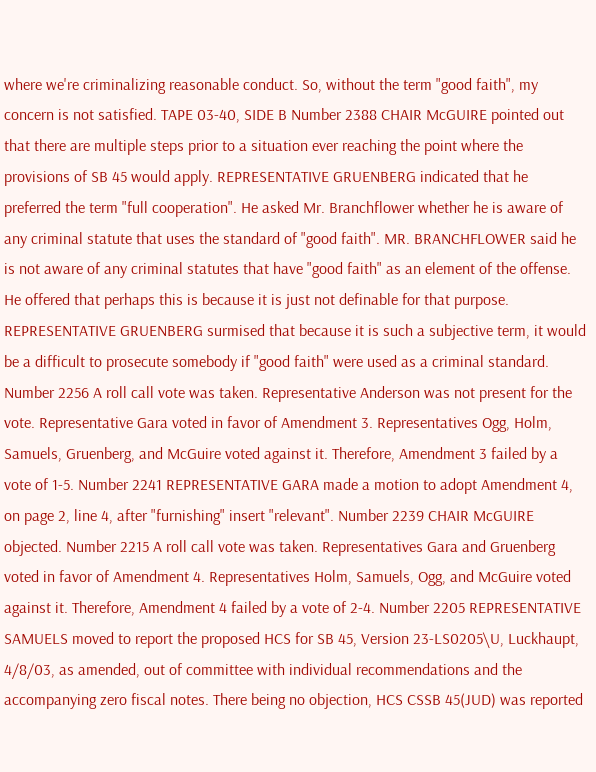where we're criminalizing reasonable conduct. So, without the term "good faith", my concern is not satisfied. TAPE 03-40, SIDE B Number 2388 CHAIR McGUIRE pointed out that there are multiple steps prior to a situation ever reaching the point where the provisions of SB 45 would apply. REPRESENTATIVE GRUENBERG indicated that he preferred the term "full cooperation". He asked Mr. Branchflower whether he is aware of any criminal statute that uses the standard of "good faith". MR. BRANCHFLOWER said he is not aware of any criminal statutes that have "good faith" as an element of the offense. He offered that perhaps this is because it is just not definable for that purpose. REPRESENTATIVE GRUENBERG surmised that because it is such a subjective term, it would be a difficult to prosecute somebody if "good faith" were used as a criminal standard. Number 2256 A roll call vote was taken. Representative Anderson was not present for the vote. Representative Gara voted in favor of Amendment 3. Representatives Ogg, Holm, Samuels, Gruenberg, and McGuire voted against it. Therefore, Amendment 3 failed by a vote of 1-5. Number 2241 REPRESENTATIVE GARA made a motion to adopt Amendment 4, on page 2, line 4, after "furnishing" insert "relevant". Number 2239 CHAIR McGUIRE objected. Number 2215 A roll call vote was taken. Representatives Gara and Gruenberg voted in favor of Amendment 4. Representatives Holm, Samuels, Ogg, and McGuire voted against it. Therefore, Amendment 4 failed by a vote of 2-4. Number 2205 REPRESENTATIVE SAMUELS moved to report the proposed HCS for SB 45, Version 23-LS0205\U, Luckhaupt, 4/8/03, as amended, out of committee with individual recommendations and the accompanying zero fiscal notes. There being no objection, HCS CSSB 45(JUD) was reported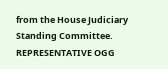from the House Judiciary Standing Committee. REPRESENTATIVE OGG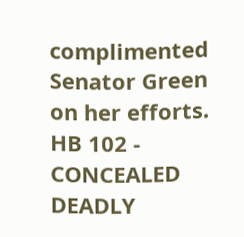complimented Senator Green on her efforts. HB 102 - CONCEALED DEADLY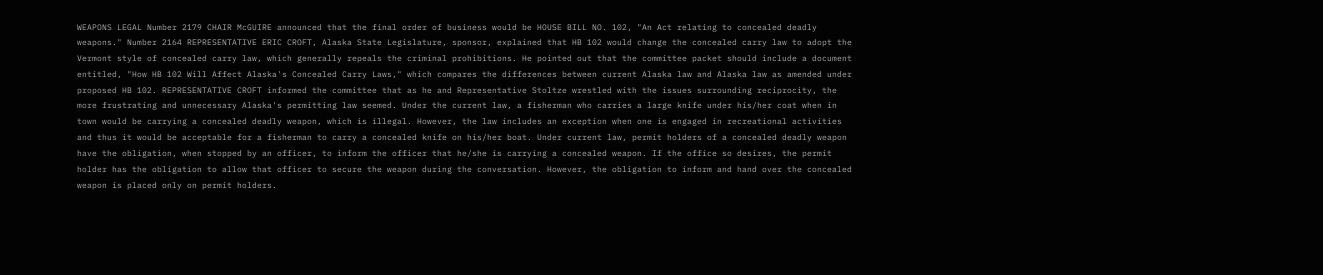WEAPONS LEGAL Number 2179 CHAIR McGUIRE announced that the final order of business would be HOUSE BILL NO. 102, "An Act relating to concealed deadly weapons." Number 2164 REPRESENTATIVE ERIC CROFT, Alaska State Legislature, sponsor, explained that HB 102 would change the concealed carry law to adopt the Vermont style of concealed carry law, which generally repeals the criminal prohibitions. He pointed out that the committee packet should include a document entitled, "How HB 102 Will Affect Alaska's Concealed Carry Laws," which compares the differences between current Alaska law and Alaska law as amended under proposed HB 102. REPRESENTATIVE CROFT informed the committee that as he and Representative Stoltze wrestled with the issues surrounding reciprocity, the more frustrating and unnecessary Alaska's permitting law seemed. Under the current law, a fisherman who carries a large knife under his/her coat when in town would be carrying a concealed deadly weapon, which is illegal. However, the law includes an exception when one is engaged in recreational activities and thus it would be acceptable for a fisherman to carry a concealed knife on his/her boat. Under current law, permit holders of a concealed deadly weapon have the obligation, when stopped by an officer, to inform the officer that he/she is carrying a concealed weapon. If the office so desires, the permit holder has the obligation to allow that officer to secure the weapon during the conversation. However, the obligation to inform and hand over the concealed weapon is placed only on permit holders.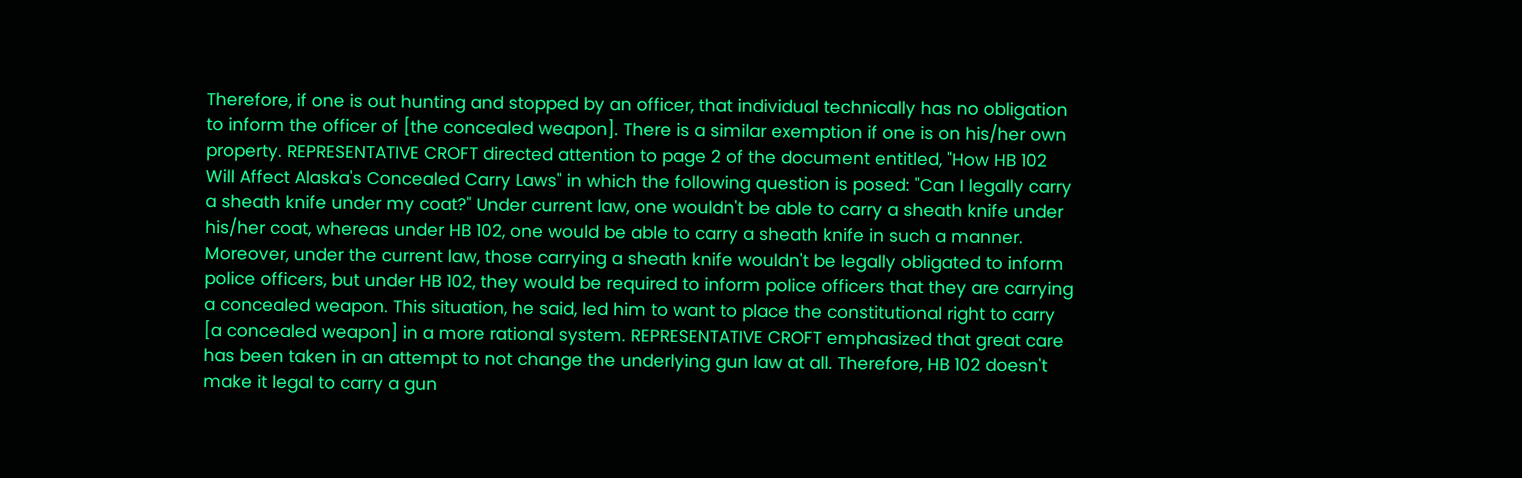Therefore, if one is out hunting and stopped by an officer, that individual technically has no obligation to inform the officer of [the concealed weapon]. There is a similar exemption if one is on his/her own property. REPRESENTATIVE CROFT directed attention to page 2 of the document entitled, "How HB 102 Will Affect Alaska's Concealed Carry Laws" in which the following question is posed: "Can I legally carry a sheath knife under my coat?" Under current law, one wouldn't be able to carry a sheath knife under his/her coat, whereas under HB 102, one would be able to carry a sheath knife in such a manner. Moreover, under the current law, those carrying a sheath knife wouldn't be legally obligated to inform police officers, but under HB 102, they would be required to inform police officers that they are carrying a concealed weapon. This situation, he said, led him to want to place the constitutional right to carry [a concealed weapon] in a more rational system. REPRESENTATIVE CROFT emphasized that great care has been taken in an attempt to not change the underlying gun law at all. Therefore, HB 102 doesn't make it legal to carry a gun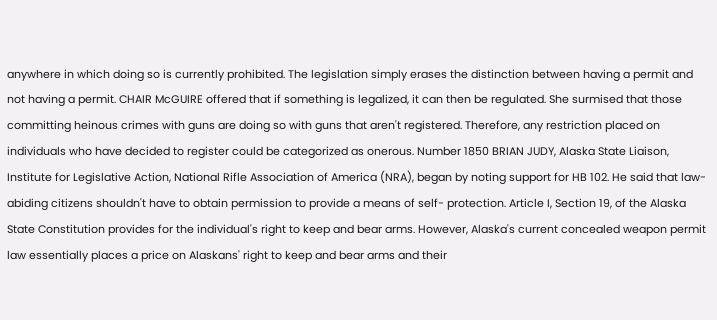anywhere in which doing so is currently prohibited. The legislation simply erases the distinction between having a permit and not having a permit. CHAIR McGUIRE offered that if something is legalized, it can then be regulated. She surmised that those committing heinous crimes with guns are doing so with guns that aren't registered. Therefore, any restriction placed on individuals who have decided to register could be categorized as onerous. Number 1850 BRIAN JUDY, Alaska State Liaison, Institute for Legislative Action, National Rifle Association of America (NRA), began by noting support for HB 102. He said that law-abiding citizens shouldn't have to obtain permission to provide a means of self- protection. Article I, Section 19, of the Alaska State Constitution provides for the individual's right to keep and bear arms. However, Alaska's current concealed weapon permit law essentially places a price on Alaskans' right to keep and bear arms and their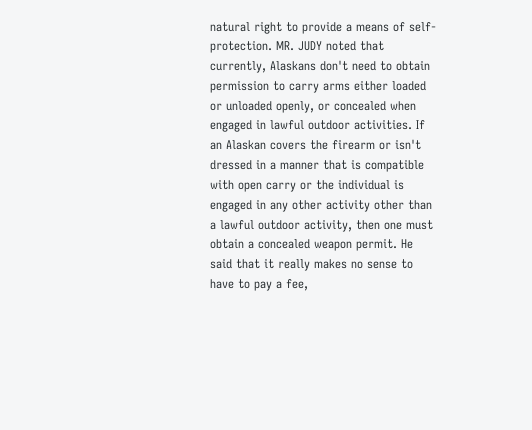natural right to provide a means of self- protection. MR. JUDY noted that currently, Alaskans don't need to obtain permission to carry arms either loaded or unloaded openly, or concealed when engaged in lawful outdoor activities. If an Alaskan covers the firearm or isn't dressed in a manner that is compatible with open carry or the individual is engaged in any other activity other than a lawful outdoor activity, then one must obtain a concealed weapon permit. He said that it really makes no sense to have to pay a fee,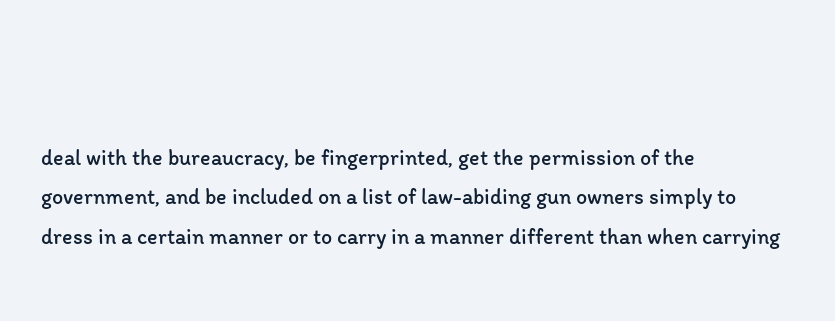deal with the bureaucracy, be fingerprinted, get the permission of the government, and be included on a list of law-abiding gun owners simply to dress in a certain manner or to carry in a manner different than when carrying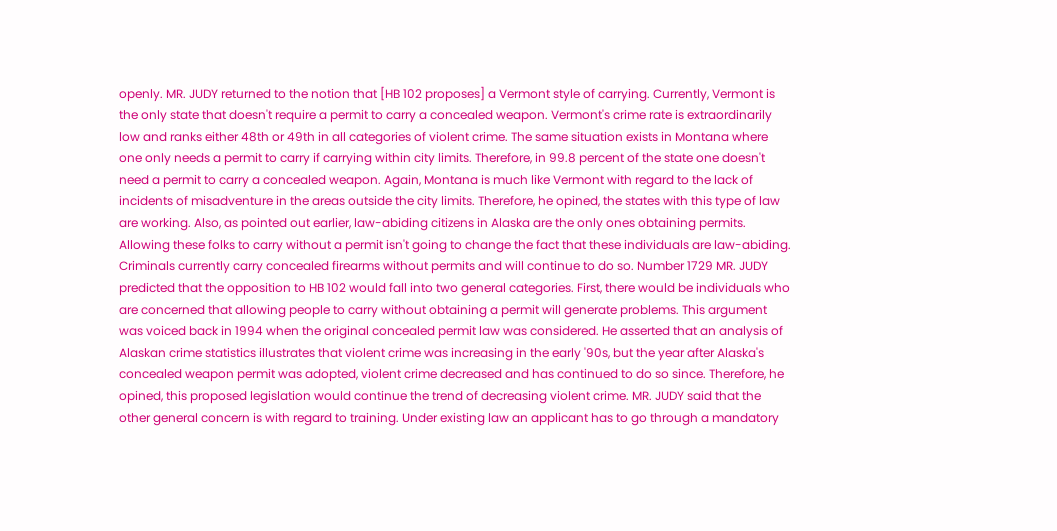openly. MR. JUDY returned to the notion that [HB 102 proposes] a Vermont style of carrying. Currently, Vermont is the only state that doesn't require a permit to carry a concealed weapon. Vermont's crime rate is extraordinarily low and ranks either 48th or 49th in all categories of violent crime. The same situation exists in Montana where one only needs a permit to carry if carrying within city limits. Therefore, in 99.8 percent of the state one doesn't need a permit to carry a concealed weapon. Again, Montana is much like Vermont with regard to the lack of incidents of misadventure in the areas outside the city limits. Therefore, he opined, the states with this type of law are working. Also, as pointed out earlier, law-abiding citizens in Alaska are the only ones obtaining permits. Allowing these folks to carry without a permit isn't going to change the fact that these individuals are law-abiding. Criminals currently carry concealed firearms without permits and will continue to do so. Number 1729 MR. JUDY predicted that the opposition to HB 102 would fall into two general categories. First, there would be individuals who are concerned that allowing people to carry without obtaining a permit will generate problems. This argument was voiced back in 1994 when the original concealed permit law was considered. He asserted that an analysis of Alaskan crime statistics illustrates that violent crime was increasing in the early '90s, but the year after Alaska's concealed weapon permit was adopted, violent crime decreased and has continued to do so since. Therefore, he opined, this proposed legislation would continue the trend of decreasing violent crime. MR. JUDY said that the other general concern is with regard to training. Under existing law an applicant has to go through a mandatory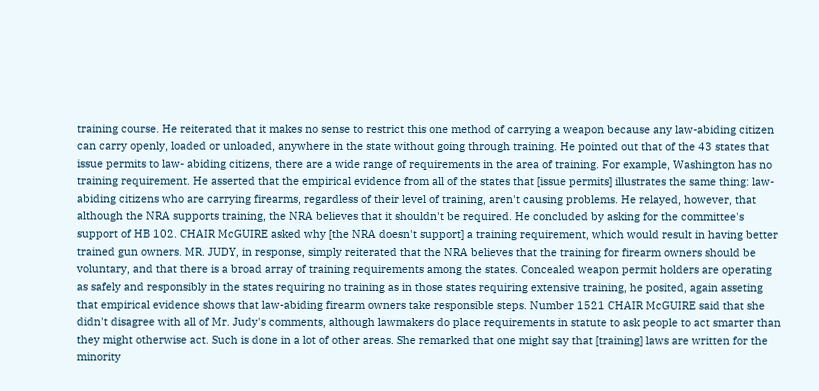training course. He reiterated that it makes no sense to restrict this one method of carrying a weapon because any law-abiding citizen can carry openly, loaded or unloaded, anywhere in the state without going through training. He pointed out that of the 43 states that issue permits to law- abiding citizens, there are a wide range of requirements in the area of training. For example, Washington has no training requirement. He asserted that the empirical evidence from all of the states that [issue permits] illustrates the same thing: law-abiding citizens who are carrying firearms, regardless of their level of training, aren't causing problems. He relayed, however, that although the NRA supports training, the NRA believes that it shouldn't be required. He concluded by asking for the committee's support of HB 102. CHAIR McGUIRE asked why [the NRA doesn't support] a training requirement, which would result in having better trained gun owners. MR. JUDY, in response, simply reiterated that the NRA believes that the training for firearm owners should be voluntary, and that there is a broad array of training requirements among the states. Concealed weapon permit holders are operating as safely and responsibly in the states requiring no training as in those states requiring extensive training, he posited, again asseting that empirical evidence shows that law-abiding firearm owners take responsible steps. Number 1521 CHAIR McGUIRE said that she didn't disagree with all of Mr. Judy's comments, although lawmakers do place requirements in statute to ask people to act smarter than they might otherwise act. Such is done in a lot of other areas. She remarked that one might say that [training] laws are written for the minority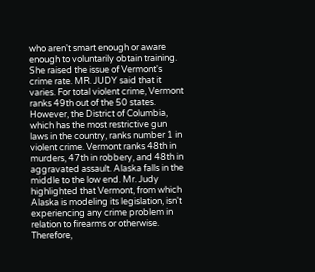who aren't smart enough or aware enough to voluntarily obtain training. She raised the issue of Vermont's crime rate. MR. JUDY said that it varies. For total violent crime, Vermont ranks 49th out of the 50 states. However, the District of Columbia, which has the most restrictive gun laws in the country, ranks number 1 in violent crime. Vermont ranks 48th in murders, 47th in robbery, and 48th in aggravated assault. Alaska falls in the middle to the low end. Mr. Judy highlighted that Vermont, from which Alaska is modeling its legislation, isn't experiencing any crime problem in relation to firearms or otherwise. Therefore,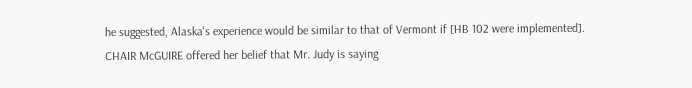he suggested, Alaska's experience would be similar to that of Vermont if [HB 102 were implemented]. CHAIR McGUIRE offered her belief that Mr. Judy is saying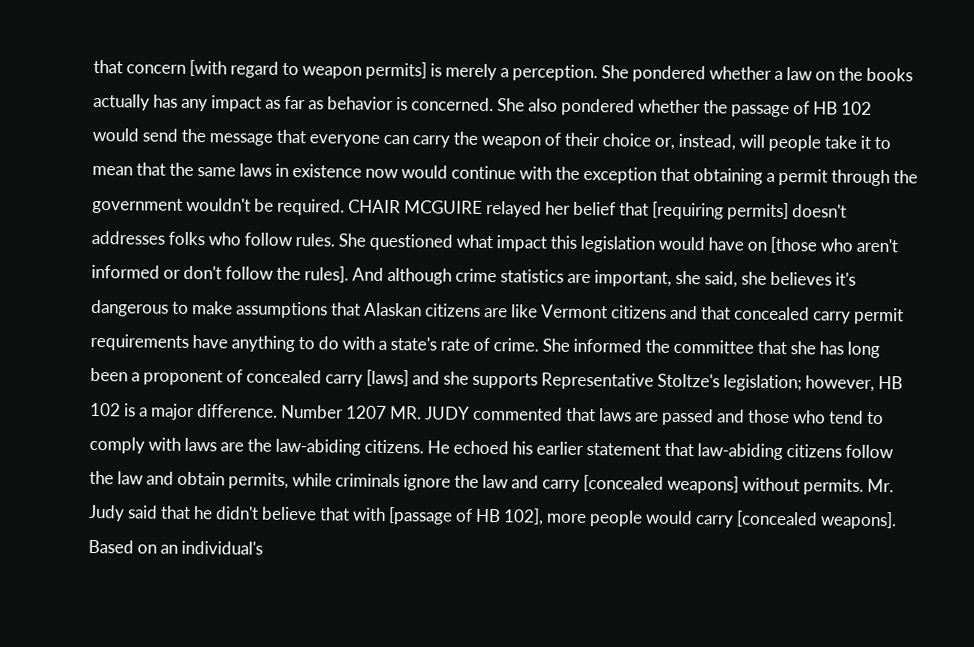that concern [with regard to weapon permits] is merely a perception. She pondered whether a law on the books actually has any impact as far as behavior is concerned. She also pondered whether the passage of HB 102 would send the message that everyone can carry the weapon of their choice or, instead, will people take it to mean that the same laws in existence now would continue with the exception that obtaining a permit through the government wouldn't be required. CHAIR MCGUIRE relayed her belief that [requiring permits] doesn't addresses folks who follow rules. She questioned what impact this legislation would have on [those who aren't informed or don't follow the rules]. And although crime statistics are important, she said, she believes it's dangerous to make assumptions that Alaskan citizens are like Vermont citizens and that concealed carry permit requirements have anything to do with a state's rate of crime. She informed the committee that she has long been a proponent of concealed carry [laws] and she supports Representative Stoltze's legislation; however, HB 102 is a major difference. Number 1207 MR. JUDY commented that laws are passed and those who tend to comply with laws are the law-abiding citizens. He echoed his earlier statement that law-abiding citizens follow the law and obtain permits, while criminals ignore the law and carry [concealed weapons] without permits. Mr. Judy said that he didn't believe that with [passage of HB 102], more people would carry [concealed weapons]. Based on an individual's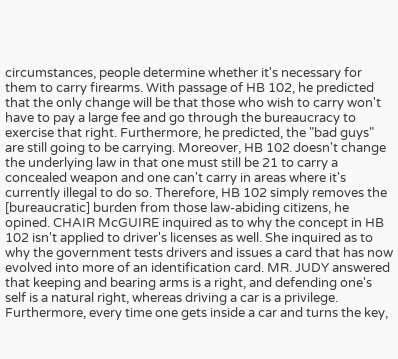circumstances, people determine whether it's necessary for them to carry firearms. With passage of HB 102, he predicted that the only change will be that those who wish to carry won't have to pay a large fee and go through the bureaucracy to exercise that right. Furthermore, he predicted, the "bad guys" are still going to be carrying. Moreover, HB 102 doesn't change the underlying law in that one must still be 21 to carry a concealed weapon and one can't carry in areas where it's currently illegal to do so. Therefore, HB 102 simply removes the [bureaucratic] burden from those law-abiding citizens, he opined. CHAIR McGUIRE inquired as to why the concept in HB 102 isn't applied to driver's licenses as well. She inquired as to why the government tests drivers and issues a card that has now evolved into more of an identification card. MR. JUDY answered that keeping and bearing arms is a right, and defending one's self is a natural right, whereas driving a car is a privilege. Furthermore, every time one gets inside a car and turns the key,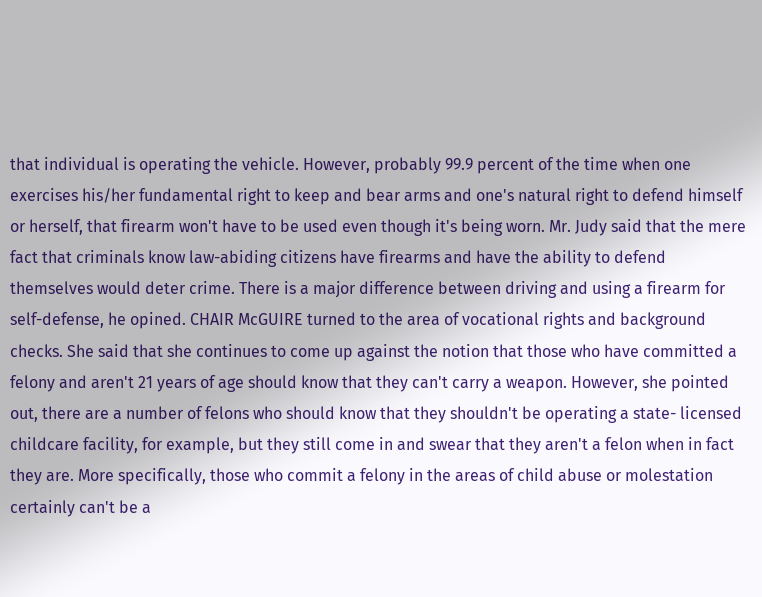that individual is operating the vehicle. However, probably 99.9 percent of the time when one exercises his/her fundamental right to keep and bear arms and one's natural right to defend himself or herself, that firearm won't have to be used even though it's being worn. Mr. Judy said that the mere fact that criminals know law-abiding citizens have firearms and have the ability to defend themselves would deter crime. There is a major difference between driving and using a firearm for self-defense, he opined. CHAIR McGUIRE turned to the area of vocational rights and background checks. She said that she continues to come up against the notion that those who have committed a felony and aren't 21 years of age should know that they can't carry a weapon. However, she pointed out, there are a number of felons who should know that they shouldn't be operating a state- licensed childcare facility, for example, but they still come in and swear that they aren't a felon when in fact they are. More specifically, those who commit a felony in the areas of child abuse or molestation certainly can't be a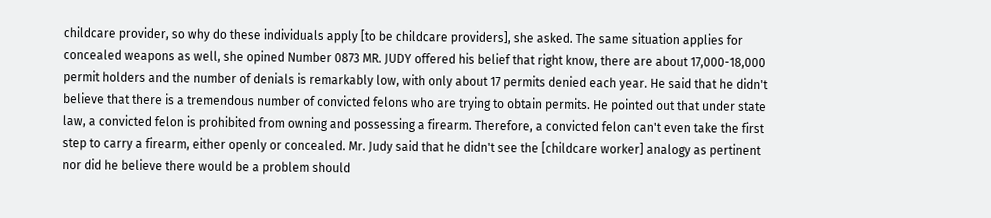childcare provider, so why do these individuals apply [to be childcare providers], she asked. The same situation applies for concealed weapons as well, she opined Number 0873 MR. JUDY offered his belief that right know, there are about 17,000-18,000 permit holders and the number of denials is remarkably low, with only about 17 permits denied each year. He said that he didn't believe that there is a tremendous number of convicted felons who are trying to obtain permits. He pointed out that under state law, a convicted felon is prohibited from owning and possessing a firearm. Therefore, a convicted felon can't even take the first step to carry a firearm, either openly or concealed. Mr. Judy said that he didn't see the [childcare worker] analogy as pertinent nor did he believe there would be a problem should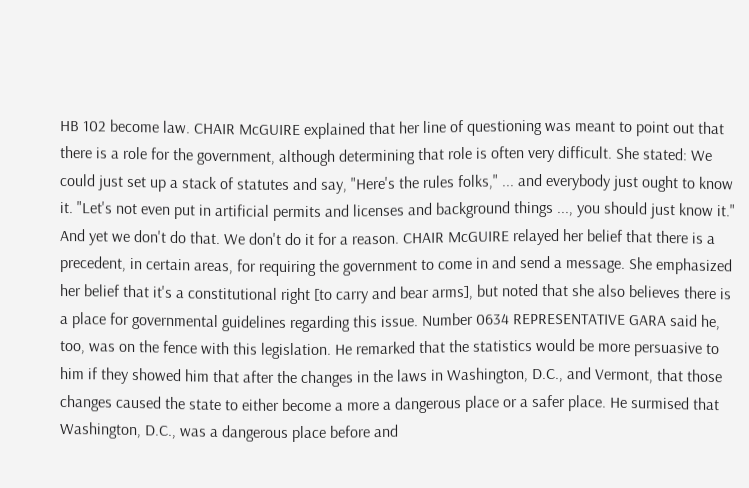HB 102 become law. CHAIR McGUIRE explained that her line of questioning was meant to point out that there is a role for the government, although determining that role is often very difficult. She stated: We could just set up a stack of statutes and say, "Here's the rules folks," ... and everybody just ought to know it. "Let's not even put in artificial permits and licenses and background things ..., you should just know it." And yet we don't do that. We don't do it for a reason. CHAIR McGUIRE relayed her belief that there is a precedent, in certain areas, for requiring the government to come in and send a message. She emphasized her belief that it's a constitutional right [to carry and bear arms], but noted that she also believes there is a place for governmental guidelines regarding this issue. Number 0634 REPRESENTATIVE GARA said he, too, was on the fence with this legislation. He remarked that the statistics would be more persuasive to him if they showed him that after the changes in the laws in Washington, D.C., and Vermont, that those changes caused the state to either become a more a dangerous place or a safer place. He surmised that Washington, D.C., was a dangerous place before and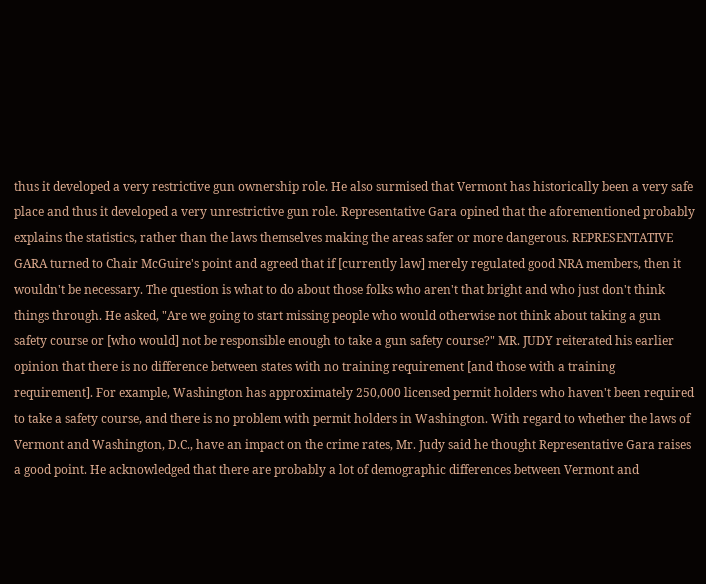thus it developed a very restrictive gun ownership role. He also surmised that Vermont has historically been a very safe place and thus it developed a very unrestrictive gun role. Representative Gara opined that the aforementioned probably explains the statistics, rather than the laws themselves making the areas safer or more dangerous. REPRESENTATIVE GARA turned to Chair McGuire's point and agreed that if [currently law] merely regulated good NRA members, then it wouldn't be necessary. The question is what to do about those folks who aren't that bright and who just don't think things through. He asked, "Are we going to start missing people who would otherwise not think about taking a gun safety course or [who would] not be responsible enough to take a gun safety course?" MR. JUDY reiterated his earlier opinion that there is no difference between states with no training requirement [and those with a training requirement]. For example, Washington has approximately 250,000 licensed permit holders who haven't been required to take a safety course, and there is no problem with permit holders in Washington. With regard to whether the laws of Vermont and Washington, D.C., have an impact on the crime rates, Mr. Judy said he thought Representative Gara raises a good point. He acknowledged that there are probably a lot of demographic differences between Vermont and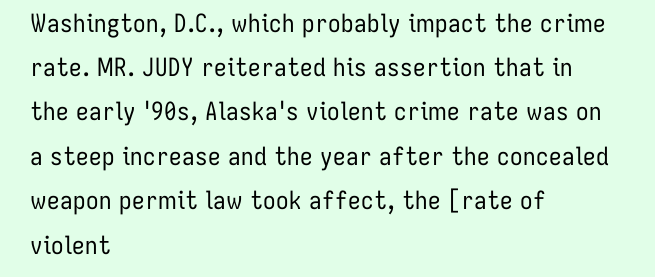Washington, D.C., which probably impact the crime rate. MR. JUDY reiterated his assertion that in the early '90s, Alaska's violent crime rate was on a steep increase and the year after the concealed weapon permit law took affect, the [rate of violent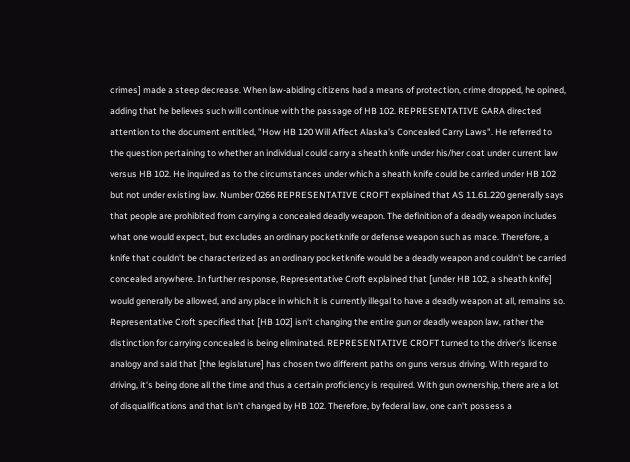crimes] made a steep decrease. When law-abiding citizens had a means of protection, crime dropped, he opined, adding that he believes such will continue with the passage of HB 102. REPRESENTATIVE GARA directed attention to the document entitled, "How HB 120 Will Affect Alaska's Concealed Carry Laws". He referred to the question pertaining to whether an individual could carry a sheath knife under his/her coat under current law versus HB 102. He inquired as to the circumstances under which a sheath knife could be carried under HB 102 but not under existing law. Number 0266 REPRESENTATIVE CROFT explained that AS 11.61.220 generally says that people are prohibited from carrying a concealed deadly weapon. The definition of a deadly weapon includes what one would expect, but excludes an ordinary pocketknife or defense weapon such as mace. Therefore, a knife that couldn't be characterized as an ordinary pocketknife would be a deadly weapon and couldn't be carried concealed anywhere. In further response, Representative Croft explained that [under HB 102, a sheath knife] would generally be allowed, and any place in which it is currently illegal to have a deadly weapon at all, remains so. Representative Croft specified that [HB 102] isn't changing the entire gun or deadly weapon law, rather the distinction for carrying concealed is being eliminated. REPRESENTATIVE CROFT turned to the driver's license analogy and said that [the legislature] has chosen two different paths on guns versus driving. With regard to driving, it's being done all the time and thus a certain proficiency is required. With gun ownership, there are a lot of disqualifications and that isn't changed by HB 102. Therefore, by federal law, one can't possess a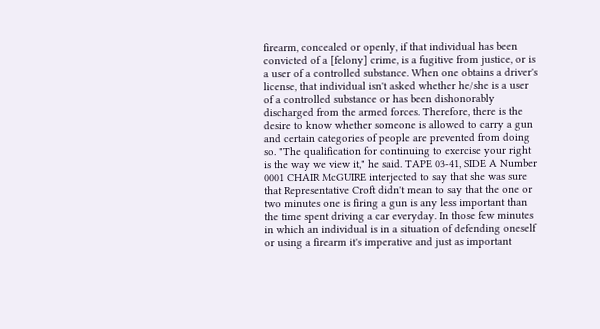firearm, concealed or openly, if that individual has been convicted of a [felony] crime, is a fugitive from justice, or is a user of a controlled substance. When one obtains a driver's license, that individual isn't asked whether he/she is a user of a controlled substance or has been dishonorably discharged from the armed forces. Therefore, there is the desire to know whether someone is allowed to carry a gun and certain categories of people are prevented from doing so. "The qualification for continuing to exercise your right is the way we view it," he said. TAPE 03-41, SIDE A Number 0001 CHAIR McGUIRE interjected to say that she was sure that Representative Croft didn't mean to say that the one or two minutes one is firing a gun is any less important than the time spent driving a car everyday. In those few minutes in which an individual is in a situation of defending oneself or using a firearm it's imperative and just as important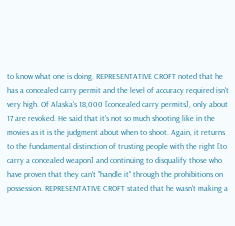to know what one is doing. REPRESENTATIVE CROFT noted that he has a concealed carry permit and the level of accuracy required isn't very high. Of Alaska's 18,000 [concealed carry permits], only about 17 are revoked. He said that it's not so much shooting like in the movies as it is the judgment about when to shoot. Again, it returns to the fundamental distinction of trusting people with the right [to carry a concealed weapon] and continuing to disqualify those who have proven that they can't "handle it" through the prohibitions on possession. REPRESENTATIVE CROFT stated that he wasn't making a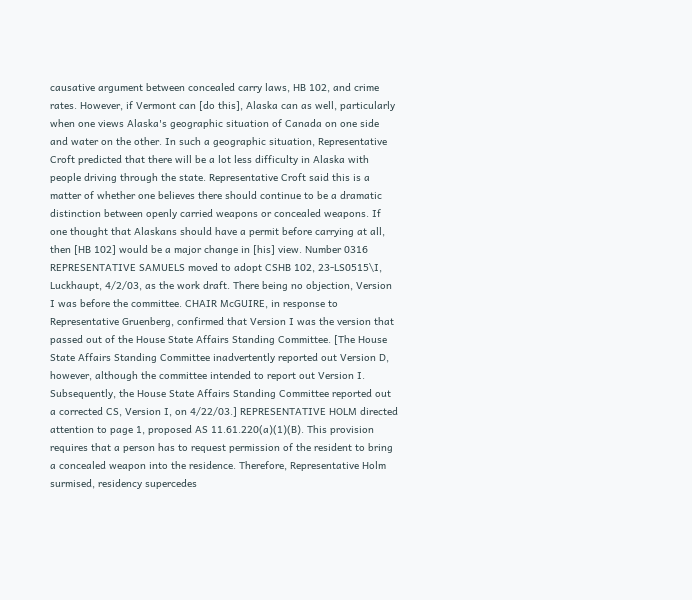causative argument between concealed carry laws, HB 102, and crime rates. However, if Vermont can [do this], Alaska can as well, particularly when one views Alaska's geographic situation of Canada on one side and water on the other. In such a geographic situation, Representative Croft predicted that there will be a lot less difficulty in Alaska with people driving through the state. Representative Croft said this is a matter of whether one believes there should continue to be a dramatic distinction between openly carried weapons or concealed weapons. If one thought that Alaskans should have a permit before carrying at all, then [HB 102] would be a major change in [his] view. Number 0316 REPRESENTATIVE SAMUELS moved to adopt CSHB 102, 23-LS0515\I, Luckhaupt, 4/2/03, as the work draft. There being no objection, Version I was before the committee. CHAIR McGUIRE, in response to Representative Gruenberg, confirmed that Version I was the version that passed out of the House State Affairs Standing Committee. [The House State Affairs Standing Committee inadvertently reported out Version D, however, although the committee intended to report out Version I. Subsequently, the House State Affairs Standing Committee reported out a corrected CS, Version I, on 4/22/03.] REPRESENTATIVE HOLM directed attention to page 1, proposed AS 11.61.220(a)(1)(B). This provision requires that a person has to request permission of the resident to bring a concealed weapon into the residence. Therefore, Representative Holm surmised, residency supercedes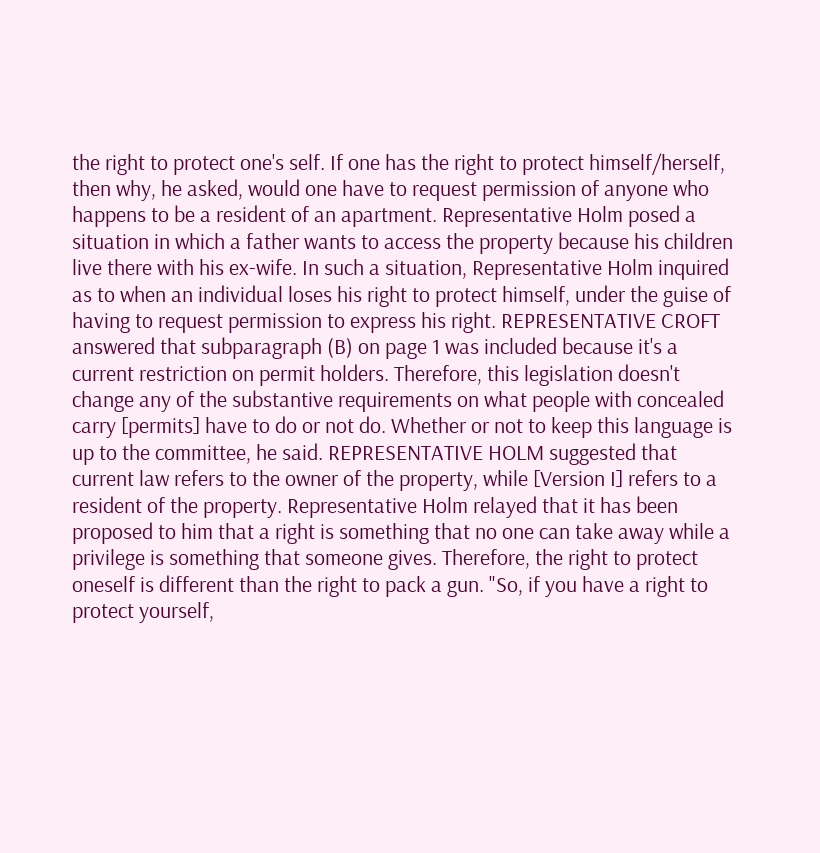the right to protect one's self. If one has the right to protect himself/herself, then why, he asked, would one have to request permission of anyone who happens to be a resident of an apartment. Representative Holm posed a situation in which a father wants to access the property because his children live there with his ex-wife. In such a situation, Representative Holm inquired as to when an individual loses his right to protect himself, under the guise of having to request permission to express his right. REPRESENTATIVE CROFT answered that subparagraph (B) on page 1 was included because it's a current restriction on permit holders. Therefore, this legislation doesn't change any of the substantive requirements on what people with concealed carry [permits] have to do or not do. Whether or not to keep this language is up to the committee, he said. REPRESENTATIVE HOLM suggested that current law refers to the owner of the property, while [Version I] refers to a resident of the property. Representative Holm relayed that it has been proposed to him that a right is something that no one can take away while a privilege is something that someone gives. Therefore, the right to protect oneself is different than the right to pack a gun. "So, if you have a right to protect yourself,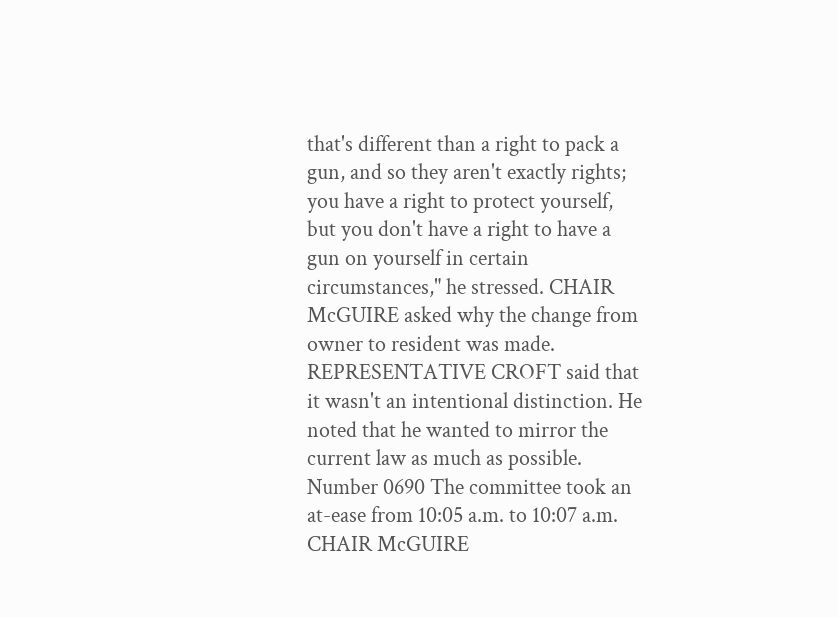that's different than a right to pack a gun, and so they aren't exactly rights; you have a right to protect yourself, but you don't have a right to have a gun on yourself in certain circumstances," he stressed. CHAIR McGUIRE asked why the change from owner to resident was made. REPRESENTATIVE CROFT said that it wasn't an intentional distinction. He noted that he wanted to mirror the current law as much as possible. Number 0690 The committee took an at-ease from 10:05 a.m. to 10:07 a.m. CHAIR McGUIRE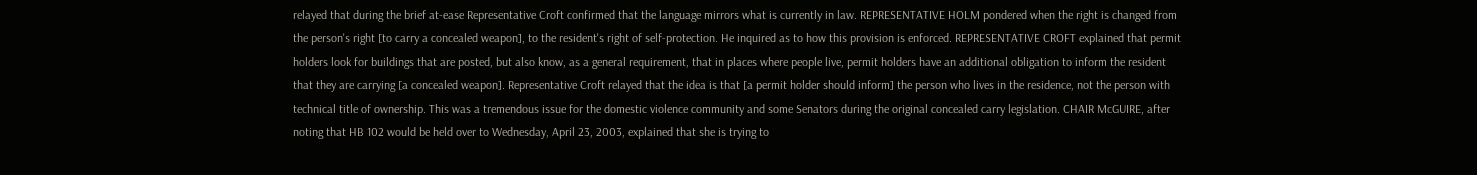relayed that during the brief at-ease Representative Croft confirmed that the language mirrors what is currently in law. REPRESENTATIVE HOLM pondered when the right is changed from the person's right [to carry a concealed weapon], to the resident's right of self-protection. He inquired as to how this provision is enforced. REPRESENTATIVE CROFT explained that permit holders look for buildings that are posted, but also know, as a general requirement, that in places where people live, permit holders have an additional obligation to inform the resident that they are carrying [a concealed weapon]. Representative Croft relayed that the idea is that [a permit holder should inform] the person who lives in the residence, not the person with technical title of ownership. This was a tremendous issue for the domestic violence community and some Senators during the original concealed carry legislation. CHAIR McGUIRE, after noting that HB 102 would be held over to Wednesday, April 23, 2003, explained that she is trying to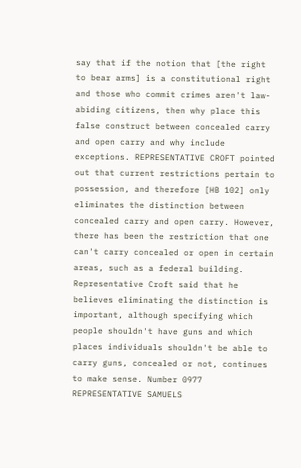say that if the notion that [the right to bear arms] is a constitutional right and those who commit crimes aren't law- abiding citizens, then why place this false construct between concealed carry and open carry and why include exceptions. REPRESENTATIVE CROFT pointed out that current restrictions pertain to possession, and therefore [HB 102] only eliminates the distinction between concealed carry and open carry. However, there has been the restriction that one can't carry concealed or open in certain areas, such as a federal building. Representative Croft said that he believes eliminating the distinction is important, although specifying which people shouldn't have guns and which places individuals shouldn't be able to carry guns, concealed or not, continues to make sense. Number 0977 REPRESENTATIVE SAMUELS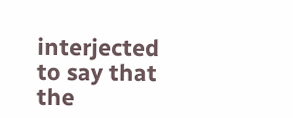interjected to say that the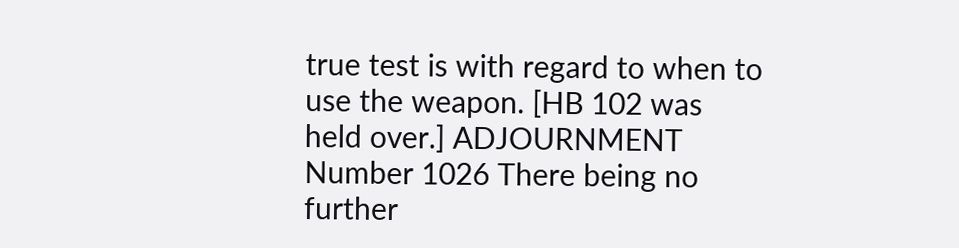true test is with regard to when to use the weapon. [HB 102 was held over.] ADJOURNMENT Number 1026 There being no further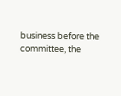business before the committee, the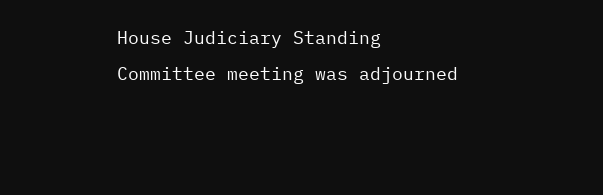House Judiciary Standing Committee meeting was adjourned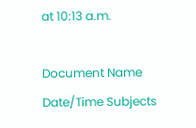at 10:13 a.m.

Document Name Date/Time Subjects